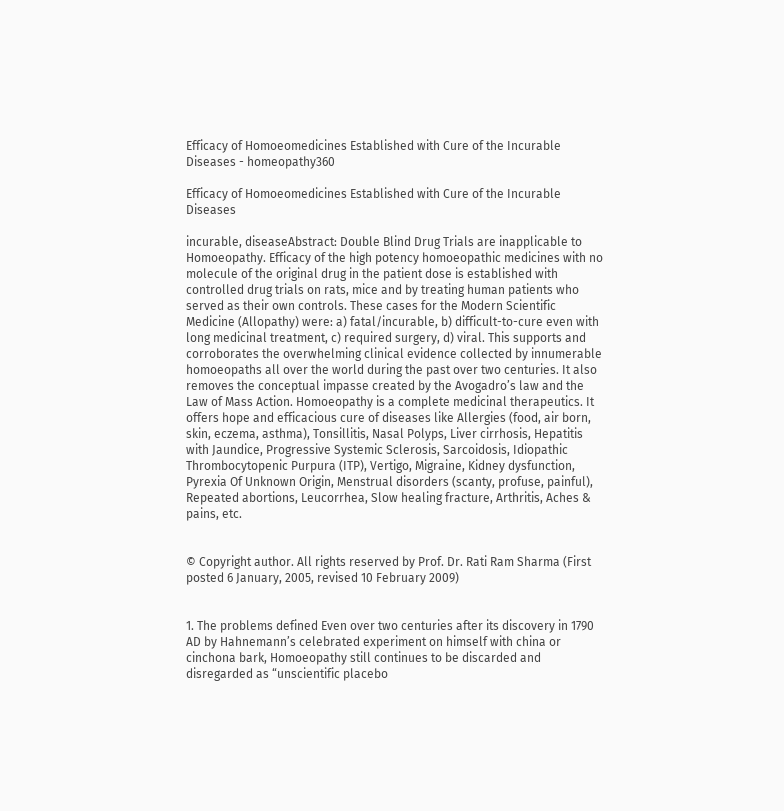Efficacy of Homoeomedicines Established with Cure of the Incurable Diseases - homeopathy360

Efficacy of Homoeomedicines Established with Cure of the Incurable Diseases

incurable, diseaseAbstract: Double Blind Drug Trials are inapplicable to Homoeopathy. Efficacy of the high potency homoeopathic medicines with no molecule of the original drug in the patient dose is established with controlled drug trials on rats, mice and by treating human patients who served as their own controls. These cases for the Modern Scientific Medicine (Allopathy) were: a) fatal/incurable, b) difficult-to-cure even with long medicinal treatment, c) required surgery, d) viral. This supports and corroborates the overwhelming clinical evidence collected by innumerable homoeopaths all over the world during the past over two centuries. It also removes the conceptual impasse created by the Avogadro’s law and the Law of Mass Action. Homoeopathy is a complete medicinal therapeutics. It offers hope and efficacious cure of diseases like Allergies (food, air born, skin, eczema, asthma), Tonsillitis, Nasal Polyps, Liver cirrhosis, Hepatitis with Jaundice, Progressive Systemic Sclerosis, Sarcoidosis, Idiopathic Thrombocytopenic Purpura (ITP), Vertigo, Migraine, Kidney dysfunction, Pyrexia Of Unknown Origin, Menstrual disorders (scanty, profuse, painful), Repeated abortions, Leucorrhea, Slow healing fracture, Arthritis, Aches & pains, etc.


© Copyright author. All rights reserved by Prof. Dr. Rati Ram Sharma (First posted 6 January, 2005, revised 10 February 2009)


1. The problems defined Even over two centuries after its discovery in 1790 AD by Hahnemann’s celebrated experiment on himself with china or cinchona bark, Homoeopathy still continues to be discarded and disregarded as “unscientific placebo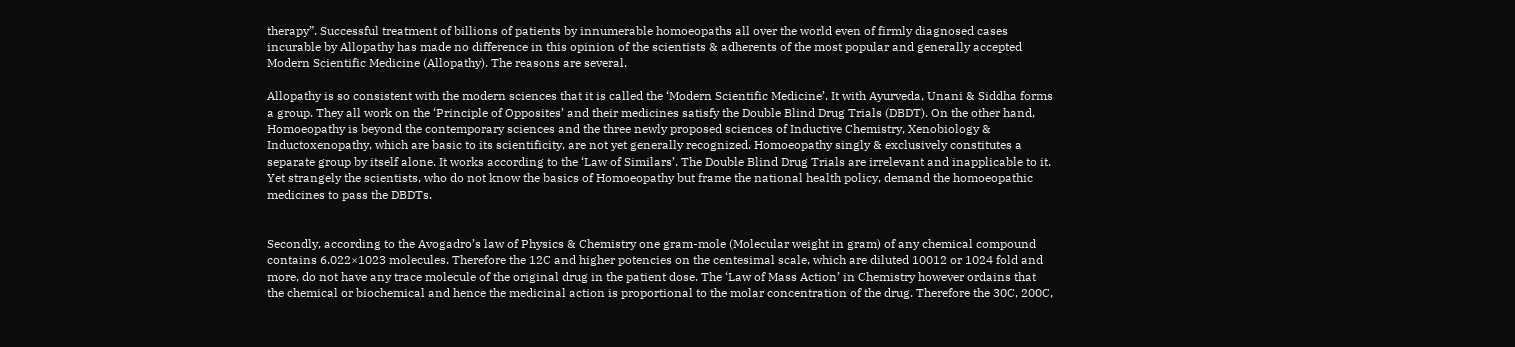therapy”. Successful treatment of billions of patients by innumerable homoeopaths all over the world even of firmly diagnosed cases incurable by Allopathy has made no difference in this opinion of the scientists & adherents of the most popular and generally accepted Modern Scientific Medicine (Allopathy). The reasons are several.

Allopathy is so consistent with the modern sciences that it is called the ‘Modern Scientific Medicine’. It with Ayurveda, Unani & Siddha forms a group. They all work on the ‘Principle of Opposites’ and their medicines satisfy the Double Blind Drug Trials (DBDT). On the other hand, Homoeopathy is beyond the contemporary sciences and the three newly proposed sciences of Inductive Chemistry, Xenobiology & Inductoxenopathy, which are basic to its scientificity, are not yet generally recognized. Homoeopathy singly & exclusively constitutes a separate group by itself alone. It works according to the ‘Law of Similars’. The Double Blind Drug Trials are irrelevant and inapplicable to it. Yet strangely the scientists, who do not know the basics of Homoeopathy but frame the national health policy, demand the homoeopathic medicines to pass the DBDTs.


Secondly, according to the Avogadro’s law of Physics & Chemistry one gram-mole (Molecular weight in gram) of any chemical compound contains 6.022×1023 molecules. Therefore the 12C and higher potencies on the centesimal scale, which are diluted 10012 or 1024 fold and more, do not have any trace molecule of the original drug in the patient dose. The ‘Law of Mass Action’ in Chemistry however ordains that the chemical or biochemical and hence the medicinal action is proportional to the molar concentration of the drug. Therefore the 30C, 200C,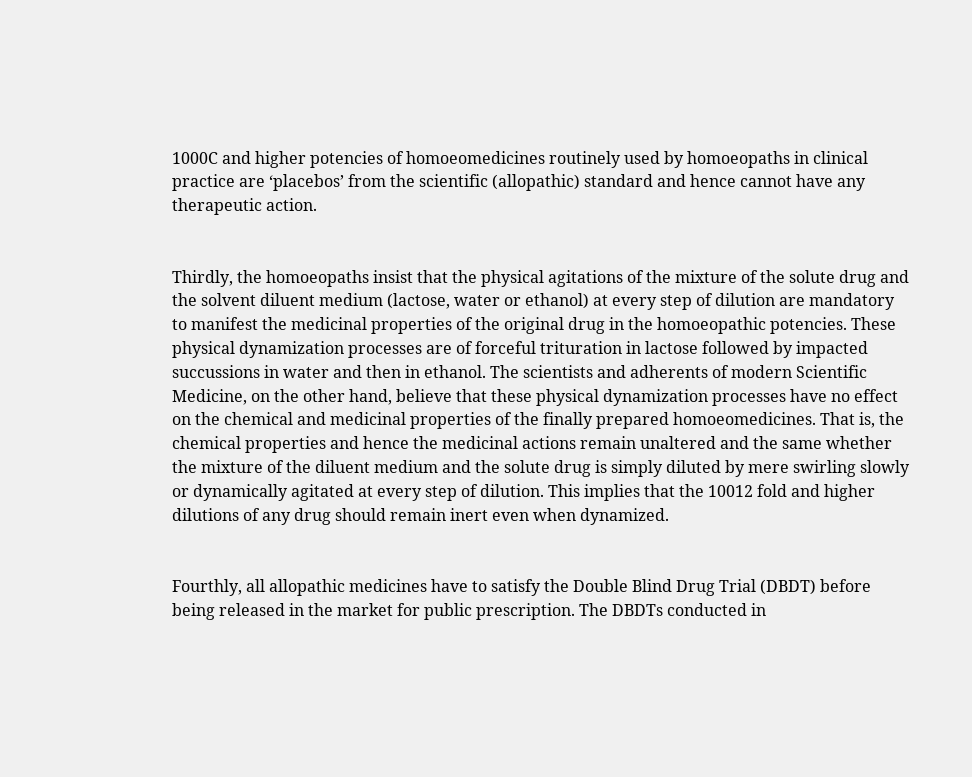1000C and higher potencies of homoeomedicines routinely used by homoeopaths in clinical practice are ‘placebos’ from the scientific (allopathic) standard and hence cannot have any therapeutic action.


Thirdly, the homoeopaths insist that the physical agitations of the mixture of the solute drug and the solvent diluent medium (lactose, water or ethanol) at every step of dilution are mandatory to manifest the medicinal properties of the original drug in the homoeopathic potencies. These physical dynamization processes are of forceful trituration in lactose followed by impacted succussions in water and then in ethanol. The scientists and adherents of modern Scientific Medicine, on the other hand, believe that these physical dynamization processes have no effect on the chemical and medicinal properties of the finally prepared homoeomedicines. That is, the chemical properties and hence the medicinal actions remain unaltered and the same whether the mixture of the diluent medium and the solute drug is simply diluted by mere swirling slowly or dynamically agitated at every step of dilution. This implies that the 10012 fold and higher dilutions of any drug should remain inert even when dynamized.


Fourthly, all allopathic medicines have to satisfy the Double Blind Drug Trial (DBDT) before being released in the market for public prescription. The DBDTs conducted in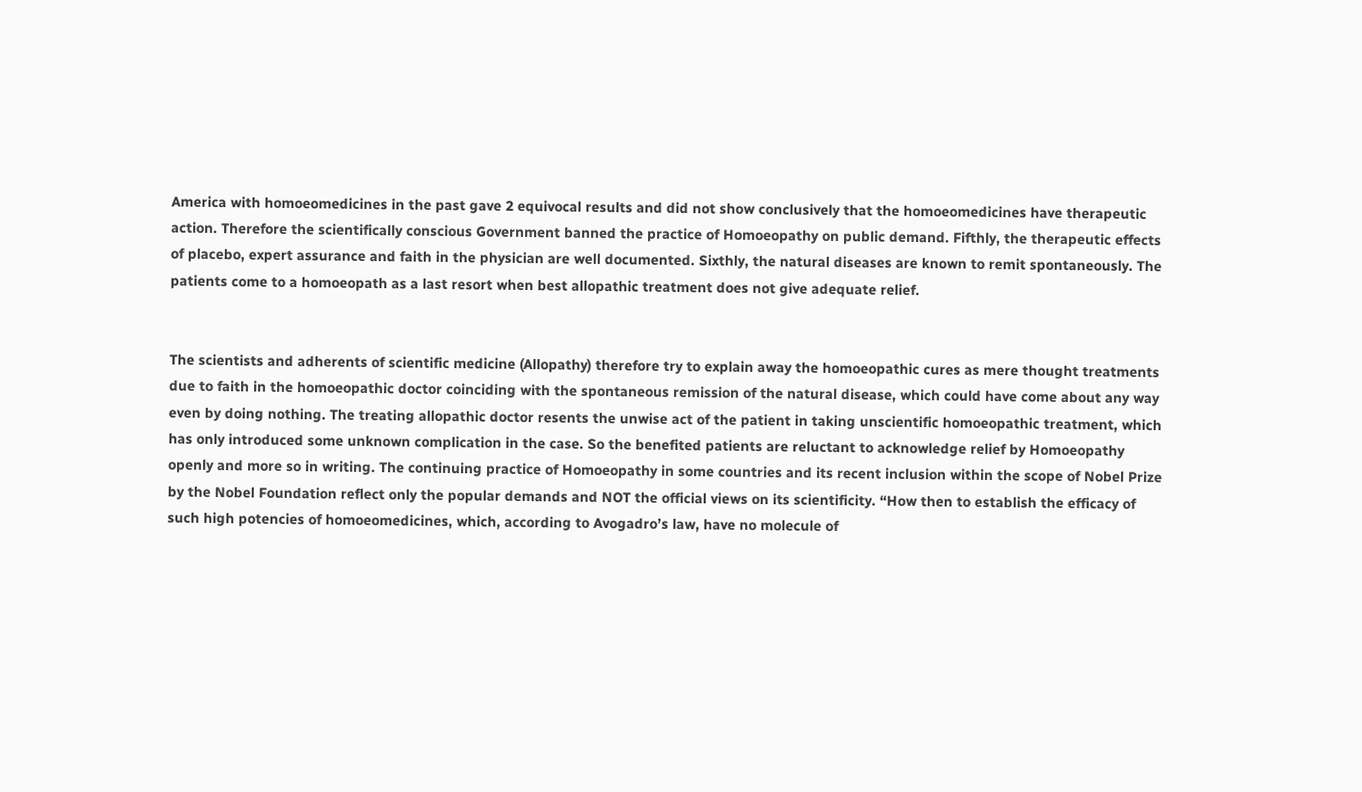America with homoeomedicines in the past gave 2 equivocal results and did not show conclusively that the homoeomedicines have therapeutic action. Therefore the scientifically conscious Government banned the practice of Homoeopathy on public demand. Fifthly, the therapeutic effects of placebo, expert assurance and faith in the physician are well documented. Sixthly, the natural diseases are known to remit spontaneously. The patients come to a homoeopath as a last resort when best allopathic treatment does not give adequate relief.


The scientists and adherents of scientific medicine (Allopathy) therefore try to explain away the homoeopathic cures as mere thought treatments due to faith in the homoeopathic doctor coinciding with the spontaneous remission of the natural disease, which could have come about any way even by doing nothing. The treating allopathic doctor resents the unwise act of the patient in taking unscientific homoeopathic treatment, which has only introduced some unknown complication in the case. So the benefited patients are reluctant to acknowledge relief by Homoeopathy openly and more so in writing. The continuing practice of Homoeopathy in some countries and its recent inclusion within the scope of Nobel Prize by the Nobel Foundation reflect only the popular demands and NOT the official views on its scientificity. “How then to establish the efficacy of such high potencies of homoeomedicines, which, according to Avogadro’s law, have no molecule of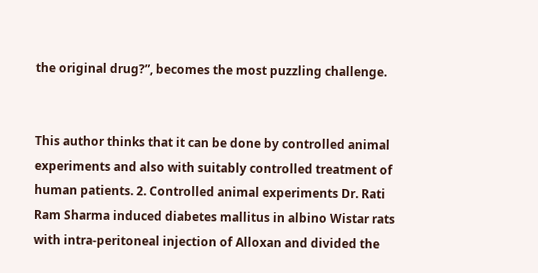the original drug?”, becomes the most puzzling challenge.


This author thinks that it can be done by controlled animal experiments and also with suitably controlled treatment of human patients. 2. Controlled animal experiments Dr. Rati Ram Sharma induced diabetes mallitus in albino Wistar rats with intra-peritoneal injection of Alloxan and divided the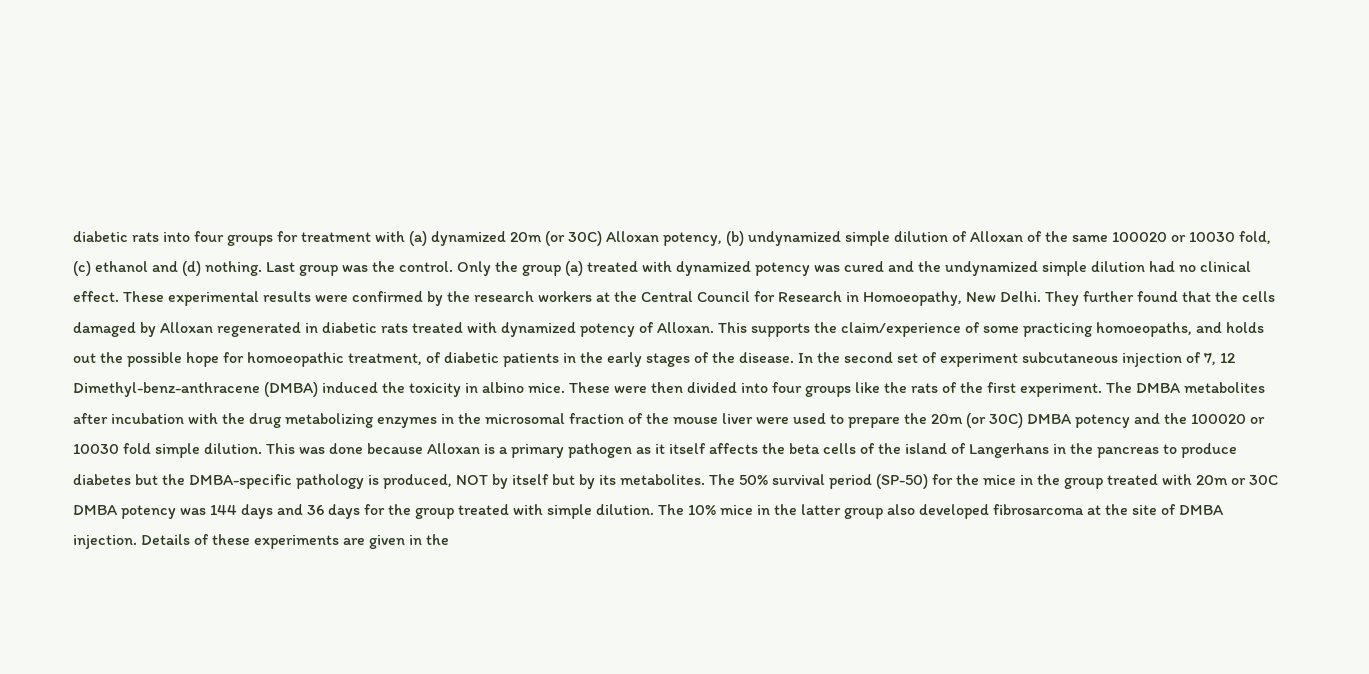diabetic rats into four groups for treatment with (a) dynamized 20m (or 30C) Alloxan potency, (b) undynamized simple dilution of Alloxan of the same 100020 or 10030 fold, (c) ethanol and (d) nothing. Last group was the control. Only the group (a) treated with dynamized potency was cured and the undynamized simple dilution had no clinical effect. These experimental results were confirmed by the research workers at the Central Council for Research in Homoeopathy, New Delhi. They further found that the cells damaged by Alloxan regenerated in diabetic rats treated with dynamized potency of Alloxan. This supports the claim/experience of some practicing homoeopaths, and holds out the possible hope for homoeopathic treatment, of diabetic patients in the early stages of the disease. In the second set of experiment subcutaneous injection of 7, 12 Dimethyl-benz-anthracene (DMBA) induced the toxicity in albino mice. These were then divided into four groups like the rats of the first experiment. The DMBA metabolites after incubation with the drug metabolizing enzymes in the microsomal fraction of the mouse liver were used to prepare the 20m (or 30C) DMBA potency and the 100020 or 10030 fold simple dilution. This was done because Alloxan is a primary pathogen as it itself affects the beta cells of the island of Langerhans in the pancreas to produce diabetes but the DMBA-specific pathology is produced, NOT by itself but by its metabolites. The 50% survival period (SP-50) for the mice in the group treated with 20m or 30C DMBA potency was 144 days and 36 days for the group treated with simple dilution. The 10% mice in the latter group also developed fibrosarcoma at the site of DMBA injection. Details of these experiments are given in the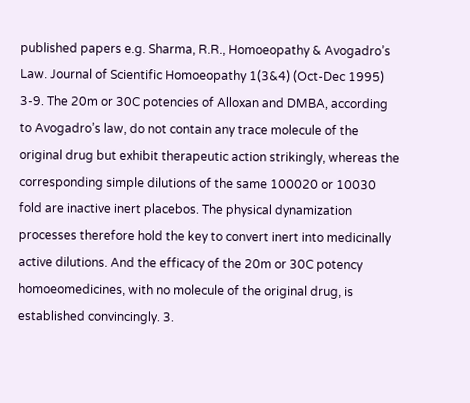published papers e.g. Sharma, R.R., Homoeopathy & Avogadro’s Law. Journal of Scientific Homoeopathy 1(3&4) (Oct-Dec 1995) 3-9. The 20m or 30C potencies of Alloxan and DMBA, according to Avogadro’s law, do not contain any trace molecule of the original drug but exhibit therapeutic action strikingly, whereas the corresponding simple dilutions of the same 100020 or 10030 fold are inactive inert placebos. The physical dynamization processes therefore hold the key to convert inert into medicinally active dilutions. And the efficacy of the 20m or 30C potency homoeomedicines, with no molecule of the original drug, is established convincingly. 3.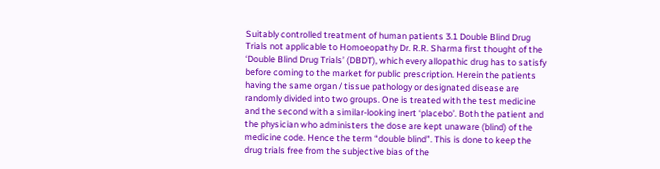Suitably controlled treatment of human patients 3.1 Double Blind Drug Trials not applicable to Homoeopathy Dr. R.R. Sharma first thought of the ‘Double Blind Drug Trials’ (DBDT), which every allopathic drug has to satisfy before coming to the market for public prescription. Herein the patients having the same organ / tissue pathology or designated disease are randomly divided into two groups. One is treated with the test medicine and the second with a similar-looking inert ‘placebo’. Both the patient and the physician who administers the dose are kept unaware (blind) of the medicine code. Hence the term “double blind”. This is done to keep the drug trials free from the subjective bias of the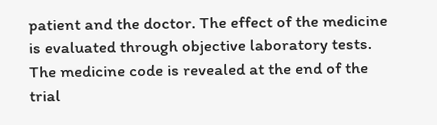patient and the doctor. The effect of the medicine is evaluated through objective laboratory tests. The medicine code is revealed at the end of the trial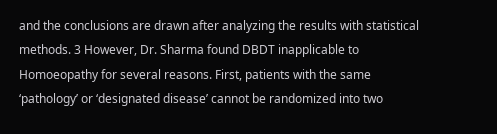and the conclusions are drawn after analyzing the results with statistical methods. 3 However, Dr. Sharma found DBDT inapplicable to Homoeopathy for several reasons. First, patients with the same ‘pathology’ or ‘designated disease’ cannot be randomized into two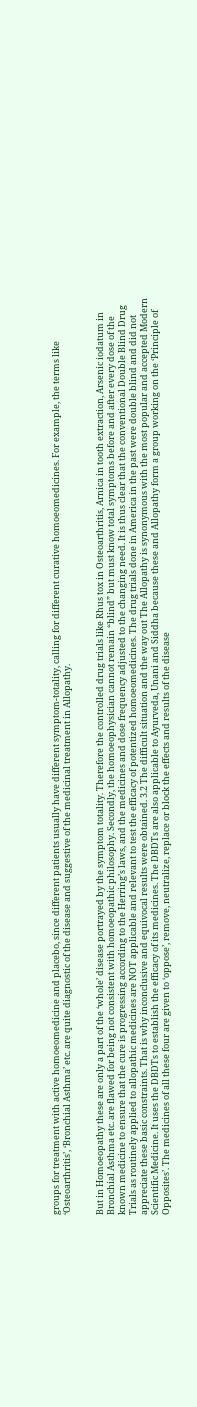groups for treatment with active homoeomedicine and placebo, since different patients usually have different symptom-totality, calling for different curative homoeomedicines. For example, the terms like ‘Osteoarthritis’, ‘Bronchial Asthma’ etc. are quite diagnostic of the disease and suggestive of the medicinal treatment in Allopathy.


But in Homoeopathy these are only a part of the ‘whole’ disease portrayed by the symptom totality. Therefore the controlled drug trials like Rhus tox in Osteoarthritis, Arnica in tooth extraction, Arsenic iodatum in Bronchial Asthma etc. are flawed for being not consistent with homoeopathic philosophy. Secondly, the homoeophysician cannot remain “blind” but must know total symptoms before and after every dose of the known medicine to ensure that the cure is progressing according to the Herring’s laws, and the medicines and dose frequency adjusted to the changing need. It is thus clear that the conventional Double Blind Drug Trials as routinely applied to allopathic medicines are NOT applicable and relevant to test the efficacy of potentized homoeomedicines. The drug trials done in America in the past were double blind and did not appreciate these basic constraints. That is why inconclusive and equivocal results were obtained. 3.2 The difficult situation and the way out The Allopathy is synonymous with the most popular and accepted Modern Scientific Medicine. It uses the DBDTs to establish the efficacy of its medicines. The DBDTs are also applicable to Ayurveda, Unani and Siddha because these and Allopathy form a group working on the ‘Principle of Opposites’. The medicines of all these four are given to ‘oppose’, remove, neutralize, replace or block the effects and results of the disease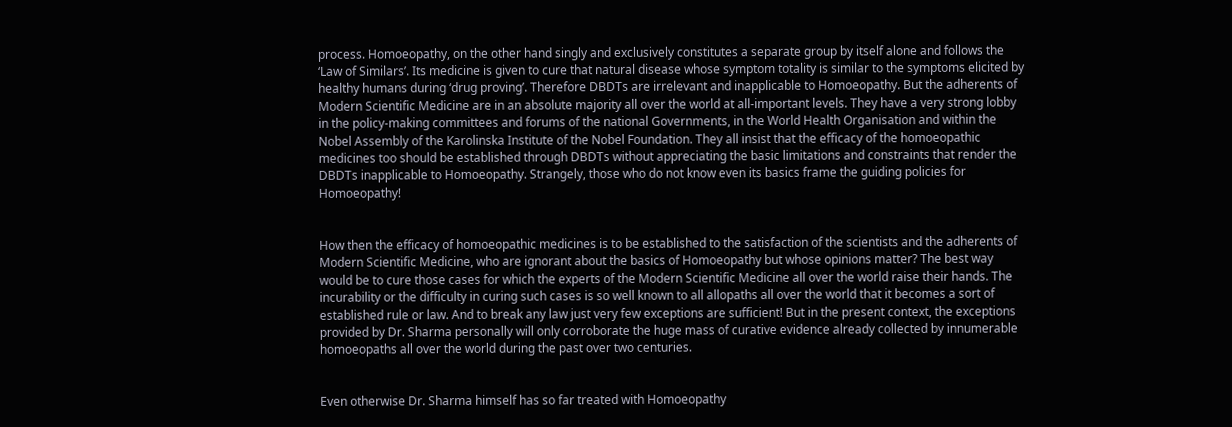process. Homoeopathy, on the other hand singly and exclusively constitutes a separate group by itself alone and follows the ‘Law of Similars’. Its medicine is given to cure that natural disease whose symptom totality is similar to the symptoms elicited by healthy humans during ‘drug proving’. Therefore DBDTs are irrelevant and inapplicable to Homoeopathy. But the adherents of Modern Scientific Medicine are in an absolute majority all over the world at all-important levels. They have a very strong lobby in the policy-making committees and forums of the national Governments, in the World Health Organisation and within the Nobel Assembly of the Karolinska Institute of the Nobel Foundation. They all insist that the efficacy of the homoeopathic medicines too should be established through DBDTs without appreciating the basic limitations and constraints that render the DBDTs inapplicable to Homoeopathy. Strangely, those who do not know even its basics frame the guiding policies for Homoeopathy!


How then the efficacy of homoeopathic medicines is to be established to the satisfaction of the scientists and the adherents of Modern Scientific Medicine, who are ignorant about the basics of Homoeopathy but whose opinions matter? The best way would be to cure those cases for which the experts of the Modern Scientific Medicine all over the world raise their hands. The incurability or the difficulty in curing such cases is so well known to all allopaths all over the world that it becomes a sort of established rule or law. And to break any law just very few exceptions are sufficient! But in the present context, the exceptions provided by Dr. Sharma personally will only corroborate the huge mass of curative evidence already collected by innumerable homoeopaths all over the world during the past over two centuries.


Even otherwise Dr. Sharma himself has so far treated with Homoeopathy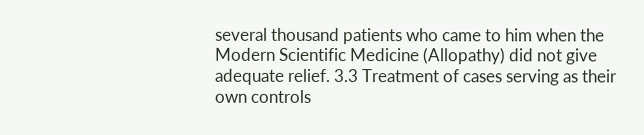several thousand patients who came to him when the Modern Scientific Medicine (Allopathy) did not give adequate relief. 3.3 Treatment of cases serving as their own controls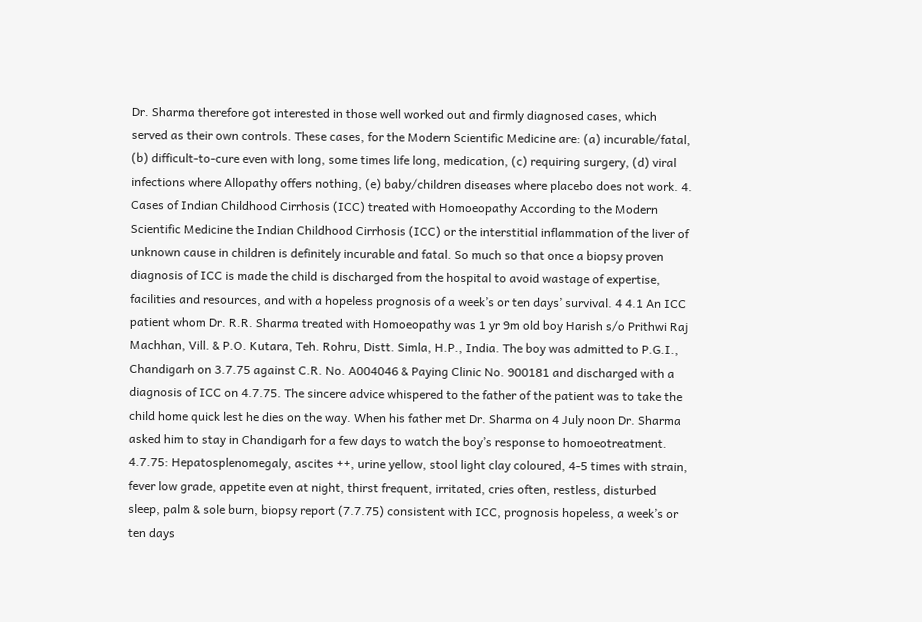Dr. Sharma therefore got interested in those well worked out and firmly diagnosed cases, which served as their own controls. These cases, for the Modern Scientific Medicine are: (a) incurable/fatal, (b) difficult-to-cure even with long, some times life long, medication, (c) requiring surgery, (d) viral infections where Allopathy offers nothing, (e) baby/children diseases where placebo does not work. 4. Cases of Indian Childhood Cirrhosis (ICC) treated with Homoeopathy According to the Modern Scientific Medicine the Indian Childhood Cirrhosis (ICC) or the interstitial inflammation of the liver of unknown cause in children is definitely incurable and fatal. So much so that once a biopsy proven diagnosis of ICC is made the child is discharged from the hospital to avoid wastage of expertise, facilities and resources, and with a hopeless prognosis of a week’s or ten days’ survival. 4 4.1 An ICC patient whom Dr. R.R. Sharma treated with Homoeopathy was 1 yr 9m old boy Harish s/o Prithwi Raj Machhan, Vill. & P.O. Kutara, Teh. Rohru, Distt. Simla, H.P., India. The boy was admitted to P.G.I., Chandigarh on 3.7.75 against C.R. No. A004046 & Paying Clinic No. 900181 and discharged with a diagnosis of ICC on 4.7.75. The sincere advice whispered to the father of the patient was to take the child home quick lest he dies on the way. When his father met Dr. Sharma on 4 July noon Dr. Sharma asked him to stay in Chandigarh for a few days to watch the boy’s response to homoeotreatment. 4.7.75: Hepatosplenomegaly, ascites ++, urine yellow, stool light clay coloured, 4-5 times with strain, fever low grade, appetite even at night, thirst frequent, irritated, cries often, restless, disturbed sleep, palm & sole burn, biopsy report (7.7.75) consistent with ICC, prognosis hopeless, a week’s or ten days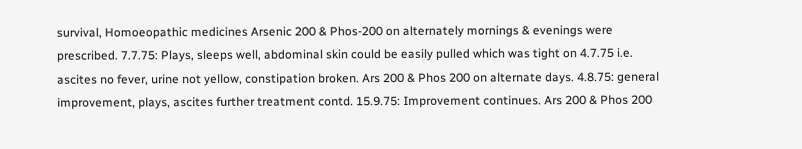survival, Homoeopathic medicines Arsenic 200 & Phos-200 on alternately mornings & evenings were prescribed. 7.7.75: Plays, sleeps well, abdominal skin could be easily pulled which was tight on 4.7.75 i.e. ascites no fever, urine not yellow, constipation broken. Ars 200 & Phos 200 on alternate days. 4.8.75: general improvement, plays, ascites further treatment contd. 15.9.75: Improvement continues. Ars 200 & Phos 200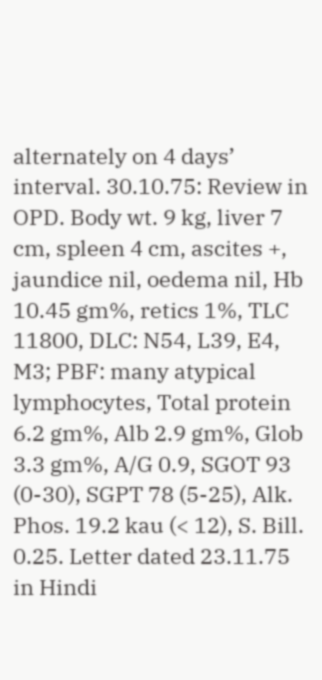alternately on 4 days’ interval. 30.10.75: Review in OPD. Body wt. 9 kg, liver 7 cm, spleen 4 cm, ascites +, jaundice nil, oedema nil, Hb 10.45 gm%, retics 1%, TLC 11800, DLC: N54, L39, E4, M3; PBF: many atypical lymphocytes, Total protein 6.2 gm%, Alb 2.9 gm%, Glob 3.3 gm%, A/G 0.9, SGOT 93 (0-30), SGPT 78 (5-25), Alk. Phos. 19.2 kau (< 12), S. Bill. 0.25. Letter dated 23.11.75 in Hindi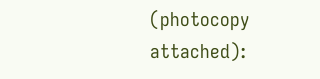(photocopy attached):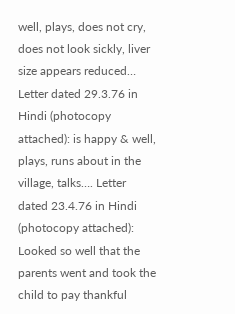well, plays, does not cry, does not look sickly, liver size appears reduced… Letter dated 29.3.76 in Hindi (photocopy attached): is happy & well, plays, runs about in the village, talks…. Letter dated 23.4.76 in Hindi (photocopy attached): Looked so well that the parents went and took the child to pay thankful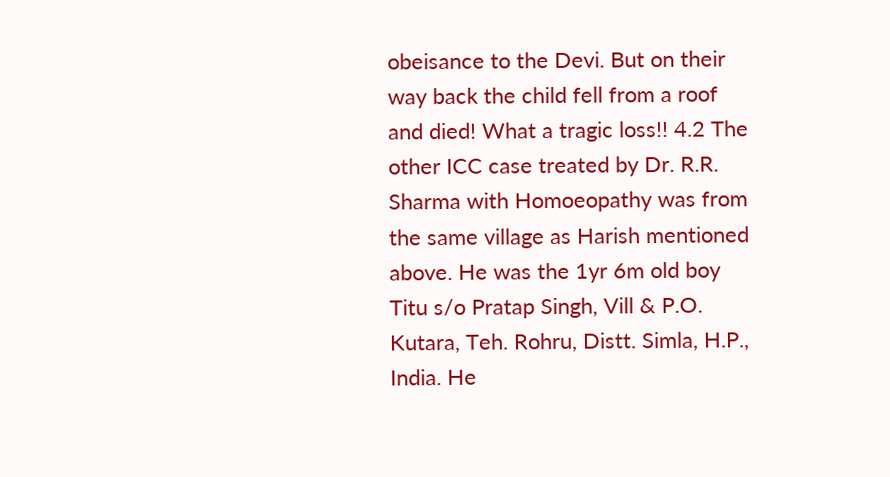obeisance to the Devi. But on their way back the child fell from a roof and died! What a tragic loss!! 4.2 The other ICC case treated by Dr. R.R. Sharma with Homoeopathy was from the same village as Harish mentioned above. He was the 1yr 6m old boy Titu s/o Pratap Singh, Vill & P.O. Kutara, Teh. Rohru, Distt. Simla, H.P., India. He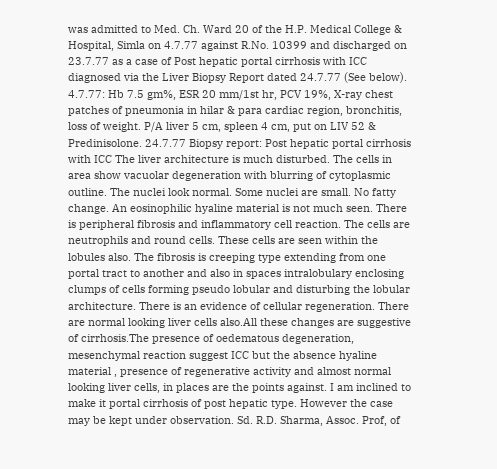was admitted to Med. Ch. Ward 20 of the H.P. Medical College & Hospital, Simla on 4.7.77 against R.No. 10399 and discharged on 23.7.77 as a case of Post hepatic portal cirrhosis with ICC diagnosed via the Liver Biopsy Report dated 24.7.77 (See below). 4.7.77: Hb 7.5 gm%, ESR 20 mm/1st hr, PCV 19%, X-ray chest patches of pneumonia in hilar & para cardiac region, bronchitis, loss of weight. P/A liver 5 cm, spleen 4 cm, put on LIV 52 & Predinisolone. 24.7.77 Biopsy report: Post hepatic portal cirrhosis with ICC The liver architecture is much disturbed. The cells in area show vacuolar degeneration with blurring of cytoplasmic outline. The nuclei look normal. Some nuclei are small. No fatty change. An eosinophilic hyaline material is not much seen. There is peripheral fibrosis and inflammatory cell reaction. The cells are neutrophils and round cells. These cells are seen within the lobules also. The fibrosis is creeping type extending from one portal tract to another and also in spaces intralobulary enclosing clumps of cells forming pseudo lobular and disturbing the lobular architecture. There is an evidence of cellular regeneration. There are normal looking liver cells also.All these changes are suggestive of cirrhosis.The presence of oedematous degeneration, mesenchymal reaction suggest ICC but the absence hyaline material , presence of regenerative activity and almost normal looking liver cells, in places are the points against. I am inclined to make it portal cirrhosis of post hepatic type. However the case may be kept under observation. Sd. R.D. Sharma, Assoc. Prof, of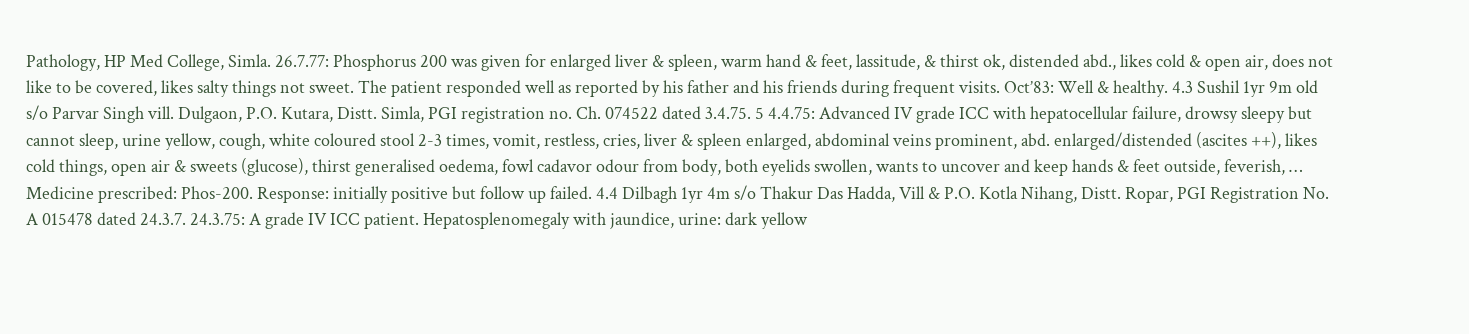Pathology, HP Med College, Simla. 26.7.77: Phosphorus 200 was given for enlarged liver & spleen, warm hand & feet, lassitude, & thirst ok, distended abd., likes cold & open air, does not like to be covered, likes salty things not sweet. The patient responded well as reported by his father and his friends during frequent visits. Oct’83: Well & healthy. 4.3 Sushil 1yr 9m old s/o Parvar Singh vill. Dulgaon, P.O. Kutara, Distt. Simla, PGI registration no. Ch. 074522 dated 3.4.75. 5 4.4.75: Advanced IV grade ICC with hepatocellular failure, drowsy sleepy but cannot sleep, urine yellow, cough, white coloured stool 2-3 times, vomit, restless, cries, liver & spleen enlarged, abdominal veins prominent, abd. enlarged/distended (ascites ++), likes cold things, open air & sweets (glucose), thirst generalised oedema, fowl cadavor odour from body, both eyelids swollen, wants to uncover and keep hands & feet outside, feverish, … Medicine prescribed: Phos-200. Response: initially positive but follow up failed. 4.4 Dilbagh 1yr 4m s/o Thakur Das Hadda, Vill & P.O. Kotla Nihang, Distt. Ropar, PGI Registration No. A 015478 dated 24.3.7. 24.3.75: A grade IV ICC patient. Hepatosplenomegaly with jaundice, urine: dark yellow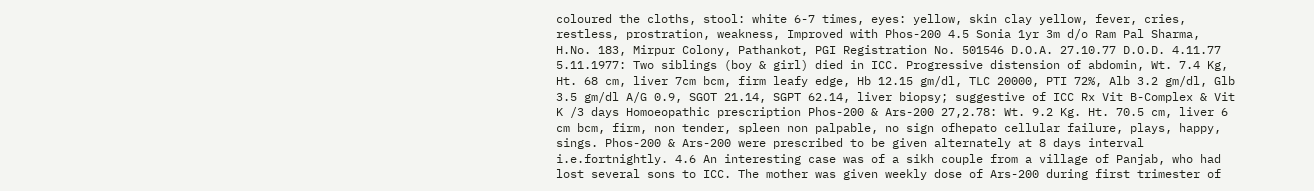coloured the cloths, stool: white 6-7 times, eyes: yellow, skin clay yellow, fever, cries, restless, prostration, weakness, Improved with Phos-200 4.5 Sonia 1yr 3m d/o Ram Pal Sharma, H.No. 183, Mirpur Colony, Pathankot, PGI Registration No. 501546 D.O.A. 27.10.77 D.O.D. 4.11.77 5.11.1977: Two siblings (boy & girl) died in ICC. Progressive distension of abdomin, Wt. 7.4 Kg, Ht. 68 cm, liver 7cm bcm, firm leafy edge, Hb 12.15 gm/dl, TLC 20000, PTI 72%, Alb 3.2 gm/dl, Glb 3.5 gm/dl A/G 0.9, SGOT 21.14, SGPT 62.14, liver biopsy; suggestive of ICC Rx Vit B-Complex & Vit K /3 days Homoeopathic prescription Phos-200 & Ars-200 27,2.78: Wt. 9.2 Kg. Ht. 70.5 cm, liver 6 cm bcm, firm, non tender, spleen non palpable, no sign ofhepato cellular failure, plays, happy, sings. Phos-200 & Ars-200 were prescribed to be given alternately at 8 days interval i.e.fortnightly. 4.6 An interesting case was of a sikh couple from a village of Panjab, who had lost several sons to ICC. The mother was given weekly dose of Ars-200 during first trimester of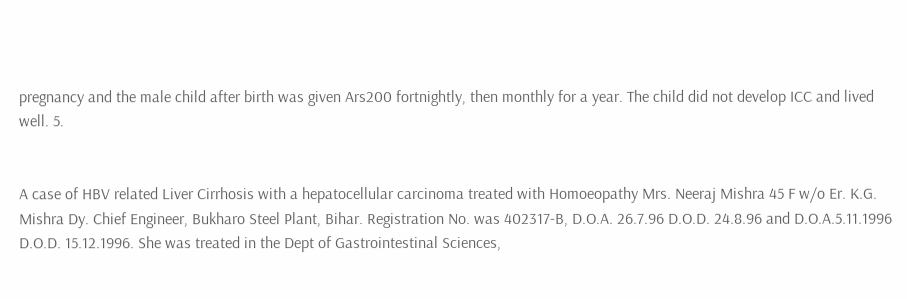pregnancy and the male child after birth was given Ars200 fortnightly, then monthly for a year. The child did not develop ICC and lived well. 5.


A case of HBV related Liver Cirrhosis with a hepatocellular carcinoma treated with Homoeopathy Mrs. Neeraj Mishra 45 F w/o Er. K.G. Mishra Dy. Chief Engineer, Bukharo Steel Plant, Bihar. Registration No. was 402317-B, D.O.A. 26.7.96 D.O.D. 24.8.96 and D.O.A.5.11.1996 D.O.D. 15.12.1996. She was treated in the Dept of Gastrointestinal Sciences,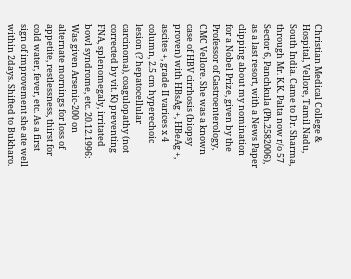Christian Medical College & Hospital, Vellore, Tamil Nadu, South India. Came to Dr. Sharma, through Mr. K.K. Palta now r/o 57 Sector 6, Panchkula (Ph.2582006), as a last resort, with a News Paper clipping about my nomination for a Nobel Prize, given by the Professor of Gastroenterology, CMC Vellore. She was a known case of HBV cirrhosis (biopsy proven) with HBsAg +, HBeAg +, ascites +, grade II varices x 4 column, 2.5 cm hyperechoic lesion (? hepatocellular carcinoma), coagulopathy (not corrected by vit. K) preventing FNA, splenomegaly, irritated bowl syndrome, etc. 20.12.1996: Was given Arsenic-200 on alternate mornings for loss of appetite, restlessness, thirst for cold water, fever, etc. As a first sign of improvement she ate well within 2days. Shifted to Bukharo.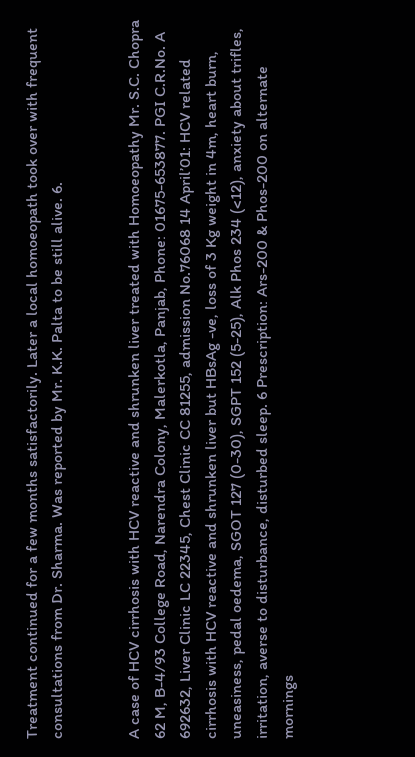Treatment continued for a few months satisfactorily. Later a local homoeopath took over with frequent consultations from Dr. Sharma. Was reported by Mr. K.K. Palta to be still alive. 6.


A case of HCV cirrhosis with HCV reactive and shrunken liver treated with Homoeopathy Mr. S.C. Chopra 62 M, B-4/93 College Road, Narendra Colony, Malerkotla, Panjab, Phone: 01675-653877. PGI C.R.No. A 692632, Liver Clinic LC 22345, Chest Clinic CC 81255, admission No.76068 14 April’01: HCV related cirrhosis with HCV reactive and shrunken liver but HBsAg -ve, loss of 3 Kg weight in 4m, heart burn, uneasiness, pedal oedema, SGOT 127 (0-30), SGPT 152 (5-25), Alk Phos 234 (<12), anxiety about trifles, irritation, averse to disturbance, disturbed sleep. 6 Prescription: Ars-200 & Phos-200 on alternate mornings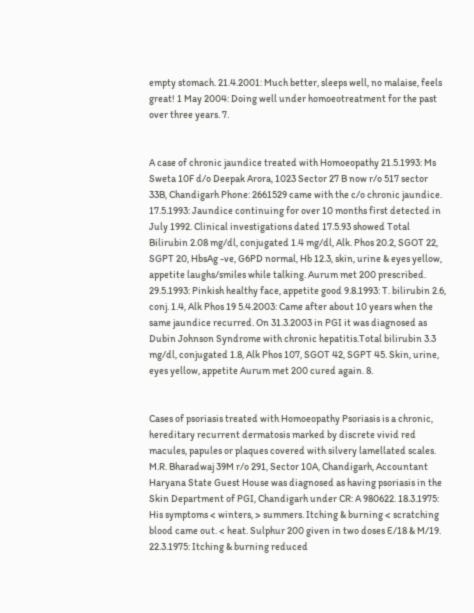empty stomach. 21.4.2001: Much better, sleeps well, no malaise, feels great! 1 May 2004: Doing well under homoeotreatment for the past over three years. 7.


A case of chronic jaundice treated with Homoeopathy 21.5.1993: Ms Sweta 10F d/o Deepak Arora, 1023 Sector 27 B now r/o 517 sector 33B, Chandigarh Phone: 2661529 came with the c/o chronic jaundice. 17.5.1993: Jaundice continuing for over 10 months first detected in July 1992. Clinical investigations dated 17.5.93 showed Total Bilirubin 2.08 mg/dl, conjugated 1.4 mg/dl, Alk. Phos 20.2, SGOT 22, SGPT 20, HbsAg -ve, G6PD normal, Hb 12.3, skin, urine & eyes yellow, appetite laughs/smiles while talking. Aurum met 200 prescribed. 29.5.1993: Pinkish healthy face, appetite good 9.8.1993: T. bilirubin 2.6, conj. 1.4, Alk Phos 19 5.4.2003: Came after about 10 years when the same jaundice recurred. On 31.3.2003 in PGI it was diagnosed as Dubin Johnson Syndrome with chronic hepatitis.Total bilirubin 3.3 mg/dl, conjugated 1.8, Alk Phos 107, SGOT 42, SGPT 45. Skin, urine, eyes yellow, appetite Aurum met 200 cured again. 8.


Cases of psoriasis treated with Homoeopathy Psoriasis is a chronic, hereditary recurrent dermatosis marked by discrete vivid red macules, papules or plaques covered with silvery lamellated scales. M.R. Bharadwaj 39M r/o 291, Sector 10A, Chandigarh, Accountant Haryana State Guest House was diagnosed as having psoriasis in the Skin Department of PGI, Chandigarh under CR: A 980622. 18.3.1975: His symptoms < winters, > summers. Itching & burning < scratching blood came out. < heat. Sulphur 200 given in two doses E/18 & M/19. 22.3.1975: Itching & burning reduced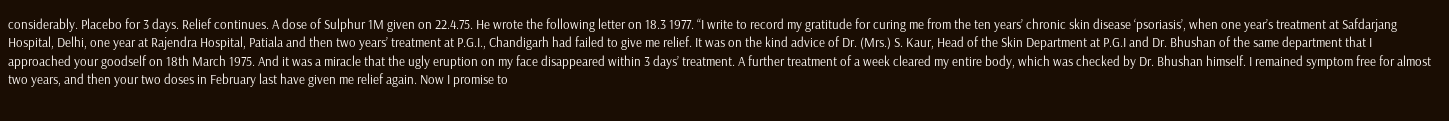considerably. Placebo for 3 days. Relief continues. A dose of Sulphur 1M given on 22.4.75. He wrote the following letter on 18.3 1977. “I write to record my gratitude for curing me from the ten years’ chronic skin disease ‘psoriasis’, when one year’s treatment at Safdarjang Hospital, Delhi, one year at Rajendra Hospital, Patiala and then two years’ treatment at P.G.I., Chandigarh had failed to give me relief. It was on the kind advice of Dr. (Mrs.) S. Kaur, Head of the Skin Department at P.G.I and Dr. Bhushan of the same department that I approached your goodself on 18th March 1975. And it was a miracle that the ugly eruption on my face disappeared within 3 days’ treatment. A further treatment of a week cleared my entire body, which was checked by Dr. Bhushan himself. I remained symptom free for almost two years, and then your two doses in February last have given me relief again. Now I promise to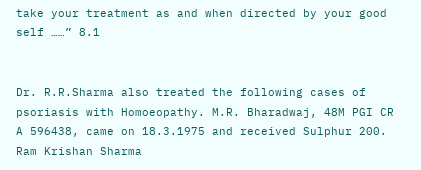take your treatment as and when directed by your good self ……” 8.1


Dr. R.R.Sharma also treated the following cases of psoriasis with Homoeopathy. M.R. Bharadwaj, 48M PGI CR A 596438, came on 18.3.1975 and received Sulphur 200. Ram Krishan Sharma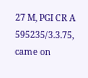27 M, PGI CR A 595235/3.3.75, came on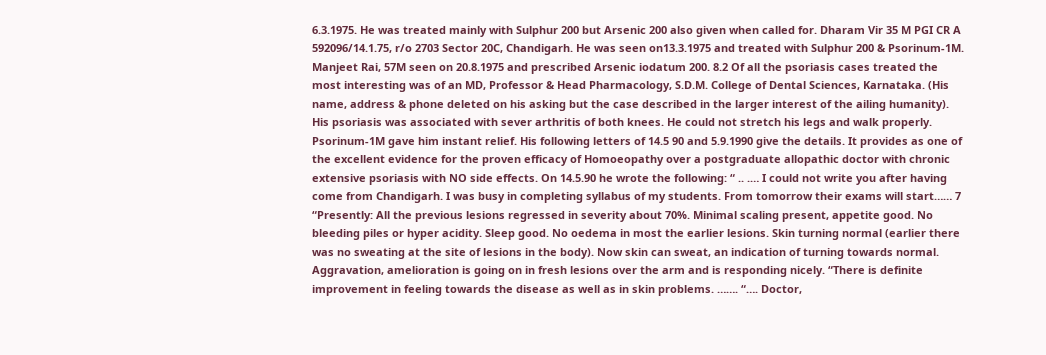6.3.1975. He was treated mainly with Sulphur 200 but Arsenic 200 also given when called for. Dharam Vir 35 M PGI CR A 592096/14.1.75, r/o 2703 Sector 20C, Chandigarh. He was seen on13.3.1975 and treated with Sulphur 200 & Psorinum-1M. Manjeet Rai, 57M seen on 20.8.1975 and prescribed Arsenic iodatum 200. 8.2 Of all the psoriasis cases treated the most interesting was of an MD, Professor & Head Pharmacology, S.D.M. College of Dental Sciences, Karnataka. (His name, address & phone deleted on his asking but the case described in the larger interest of the ailing humanity). His psoriasis was associated with sever arthritis of both knees. He could not stretch his legs and walk properly. Psorinum-1M gave him instant relief. His following letters of 14.5 90 and 5.9.1990 give the details. It provides as one of the excellent evidence for the proven efficacy of Homoeopathy over a postgraduate allopathic doctor with chronic extensive psoriasis with NO side effects. On 14.5.90 he wrote the following: “ .. .… I could not write you after having come from Chandigarh. I was busy in completing syllabus of my students. From tomorrow their exams will start…… 7 “Presently: All the previous lesions regressed in severity about 70%. Minimal scaling present, appetite good. No bleeding piles or hyper acidity. Sleep good. No oedema in most the earlier lesions. Skin turning normal (earlier there was no sweating at the site of lesions in the body). Now skin can sweat, an indication of turning towards normal. Aggravation, amelioration is going on in fresh lesions over the arm and is responding nicely. “There is definite improvement in feeling towards the disease as well as in skin problems. ……. “…. Doctor,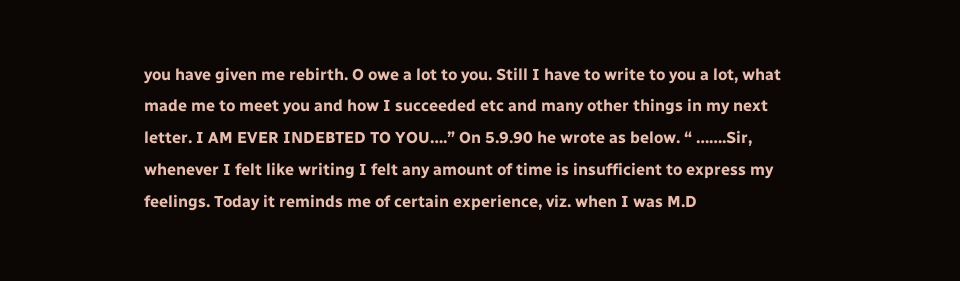you have given me rebirth. O owe a lot to you. Still I have to write to you a lot, what made me to meet you and how I succeeded etc and many other things in my next letter. I AM EVER INDEBTED TO YOU….” On 5.9.90 he wrote as below. “ …….Sir, whenever I felt like writing I felt any amount of time is insufficient to express my feelings. Today it reminds me of certain experience, viz. when I was M.D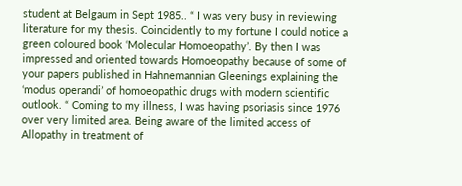student at Belgaum in Sept 1985.. “ I was very busy in reviewing literature for my thesis. Coincidently to my fortune I could notice a green coloured book ‘Molecular Homoeopathy’. By then I was impressed and oriented towards Homoeopathy because of some of your papers published in Hahnemannian Gleenings explaining the ‘modus operandi’ of homoeopathic drugs with modern scientific outlook. “ Coming to my illness, I was having psoriasis since 1976 over very limited area. Being aware of the limited access of Allopathy in treatment of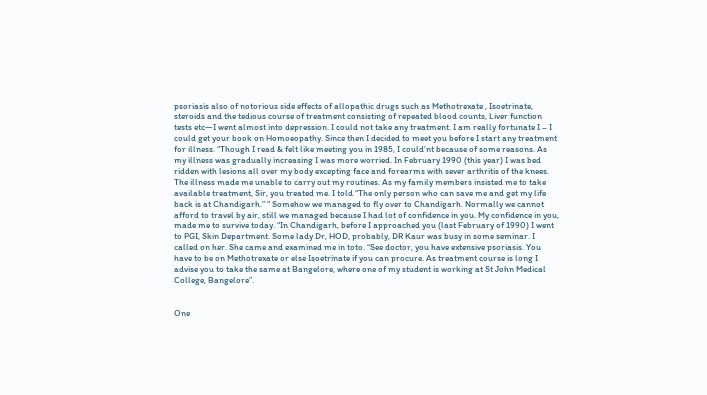psoriasis also of notorious side effects of allopathic drugs such as Methotrexate , Isoetrinate, steroids and the tedious course of treatment consisting of repeated blood counts, Liver function tests etc—I went almost into depression. I could not take any treatment. I am really fortunate I – I could get your book on Homoeopathy. Since then I decided to meet you before I start any treatment for illness. “Though I read & felt like meeting you in 1985, I could’nt because of some reasons. As my illness was gradually increasing I was more worried. In February 1990 (this year) I was bed ridden with lesions all over my body excepting face and forearms with sever arthritis of the knees. The illness made me unable to carry out my routines. As my family members insisted me to take available treatment, Sir, you treated me. I told “The only person who can save me and get my life back is at Chandigarh.” “ Somehow we managed to fly over to Chandigarh. Normally we cannot afford to travel by air, still we managed because I had lot of confidence in you. My confidence in you, made me to survive today. “In Chandigarh, before I approached you (last February of 1990) I went to PGI, Skin Department. Some lady Dr, HOD, probably, DR Kaur was busy in some seminar. I called on her. She came and examined me in toto. “See doctor, you have extensive psoriasis. You have to be on Methotrexate or else Isoetrinate if you can procure. As treatment course is long I advise you to take the same at Bangelore, where one of my student is working at St John Medical College, Bangelore”.


One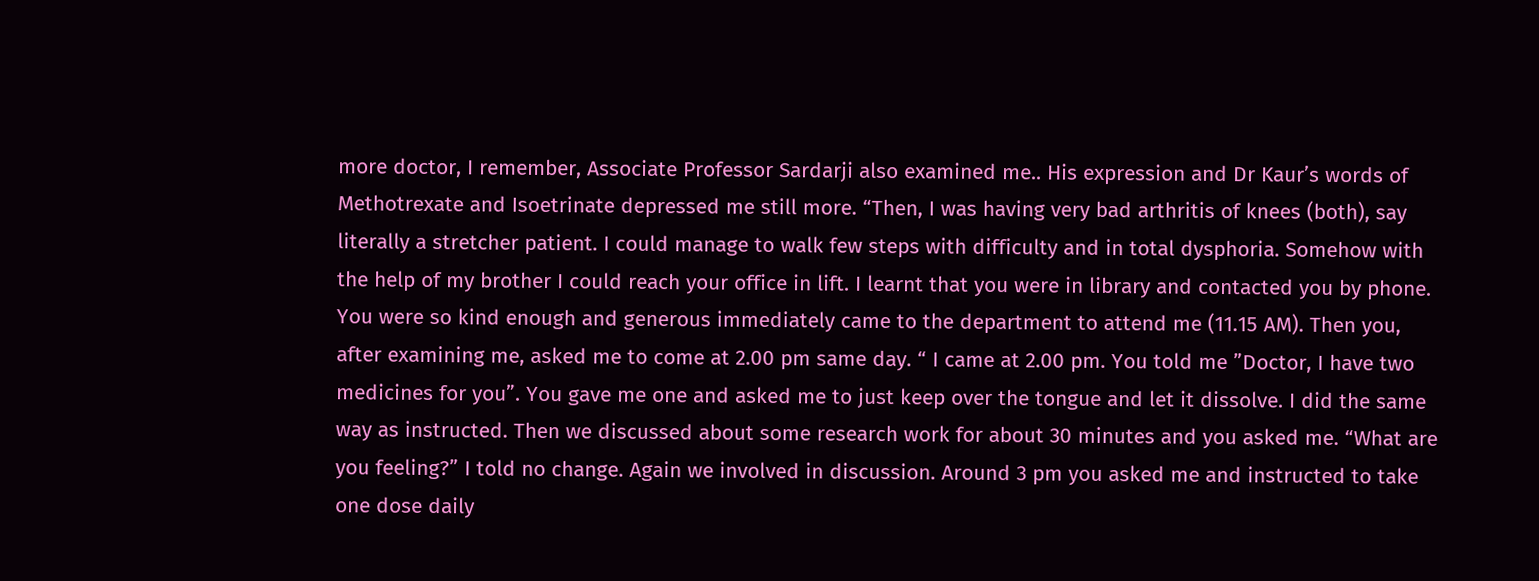more doctor, I remember, Associate Professor Sardarji also examined me.. His expression and Dr Kaur’s words of Methotrexate and Isoetrinate depressed me still more. “Then, I was having very bad arthritis of knees (both), say literally a stretcher patient. I could manage to walk few steps with difficulty and in total dysphoria. Somehow with the help of my brother I could reach your office in lift. I learnt that you were in library and contacted you by phone. You were so kind enough and generous immediately came to the department to attend me (11.15 AM). Then you, after examining me, asked me to come at 2.00 pm same day. “ I came at 2.00 pm. You told me ”Doctor, I have two medicines for you”. You gave me one and asked me to just keep over the tongue and let it dissolve. I did the same way as instructed. Then we discussed about some research work for about 30 minutes and you asked me. “What are you feeling?” I told no change. Again we involved in discussion. Around 3 pm you asked me and instructed to take one dose daily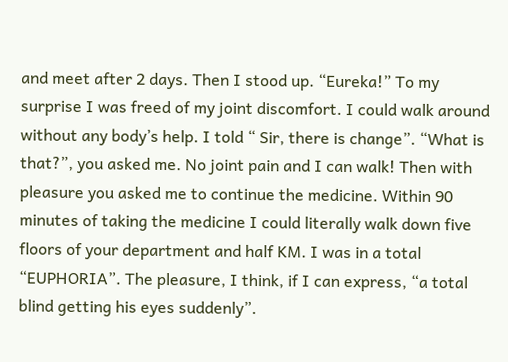and meet after 2 days. Then I stood up. “Eureka!” To my surprise I was freed of my joint discomfort. I could walk around without any body’s help. I told “ Sir, there is change”. “What is that?”, you asked me. No joint pain and I can walk! Then with pleasure you asked me to continue the medicine. Within 90 minutes of taking the medicine I could literally walk down five floors of your department and half KM. I was in a total “EUPHORIA”. The pleasure, I think, if I can express, “a total blind getting his eyes suddenly”.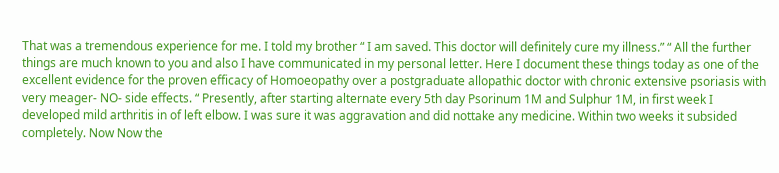That was a tremendous experience for me. I told my brother “ I am saved. This doctor will definitely cure my illness.” “ All the further things are much known to you and also I have communicated in my personal letter. Here I document these things today as one of the excellent evidence for the proven efficacy of Homoeopathy over a postgraduate allopathic doctor with chronic extensive psoriasis with very meager- NO- side effects. “ Presently, after starting alternate every 5th day Psorinum 1M and Sulphur 1M, in first week I developed mild arthritis in of left elbow. I was sure it was aggravation and did nottake any medicine. Within two weeks it subsided completely. Now Now the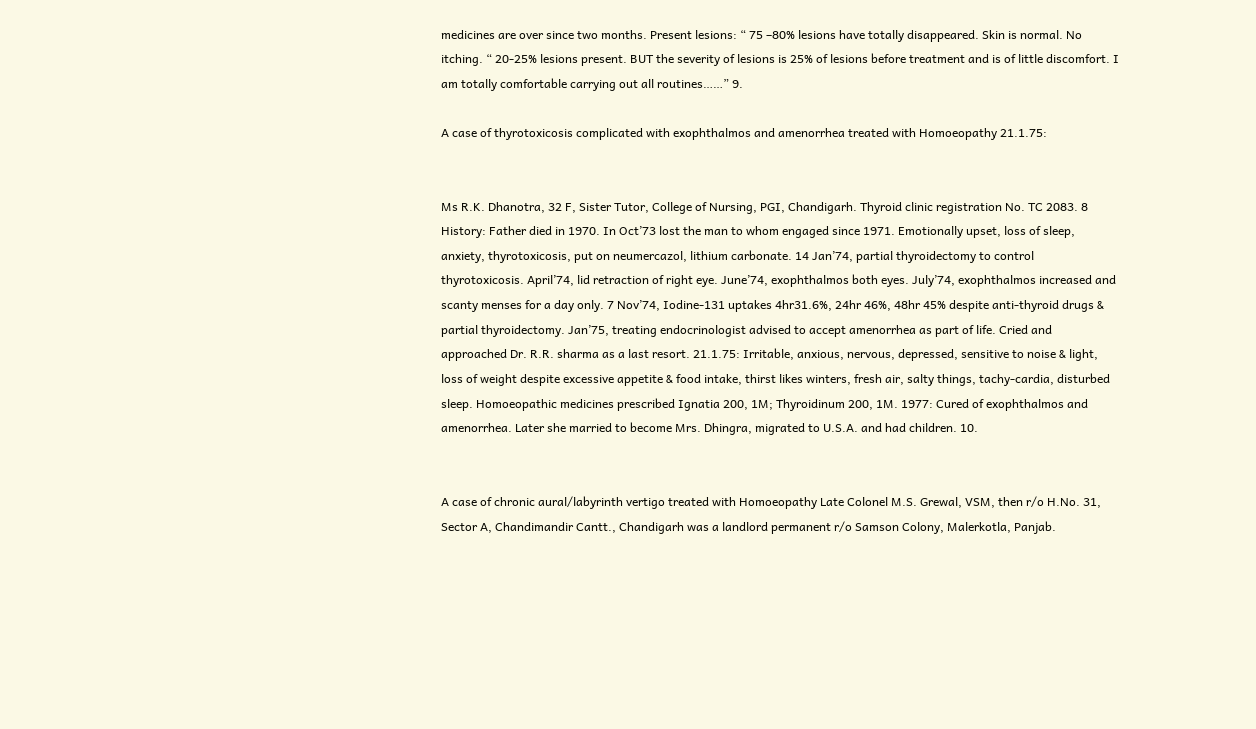medicines are over since two months. Present lesions: “ 75 –80% lesions have totally disappeared. Skin is normal. No itching. “ 20-25% lesions present. BUT the severity of lesions is 25% of lesions before treatment and is of little discomfort. I am totally comfortable carrying out all routines……” 9.

A case of thyrotoxicosis complicated with exophthalmos and amenorrhea treated with Homoeopathy 21.1.75:


Ms R.K. Dhanotra, 32 F, Sister Tutor, College of Nursing, PGI, Chandigarh. Thyroid clinic registration No. TC 2083. 8 History: Father died in 1970. In Oct’73 lost the man to whom engaged since 1971. Emotionally upset, loss of sleep, anxiety, thyrotoxicosis, put on neumercazol, lithium carbonate. 14 Jan’74, partial thyroidectomy to control thyrotoxicosis. April’74, lid retraction of right eye. June’74, exophthalmos both eyes. July’74, exophthalmos increased and scanty menses for a day only. 7 Nov’74, Iodine-131 uptakes 4hr31.6%, 24hr 46%, 48hr 45% despite anti-thyroid drugs & partial thyroidectomy. Jan’75, treating endocrinologist advised to accept amenorrhea as part of life. Cried and approached Dr. R.R. sharma as a last resort. 21.1.75: Irritable, anxious, nervous, depressed, sensitive to noise & light, loss of weight despite excessive appetite & food intake, thirst likes winters, fresh air, salty things, tachy-cardia, disturbed sleep. Homoeopathic medicines prescribed Ignatia 200, 1M; Thyroidinum 200, 1M. 1977: Cured of exophthalmos and amenorrhea. Later she married to become Mrs. Dhingra, migrated to U.S.A. and had children. 10.


A case of chronic aural/labyrinth vertigo treated with Homoeopathy Late Colonel M.S. Grewal, VSM, then r/o H.No. 31, Sector A, Chandimandir Cantt., Chandigarh was a landlord permanent r/o Samson Colony, Malerkotla, Panjab.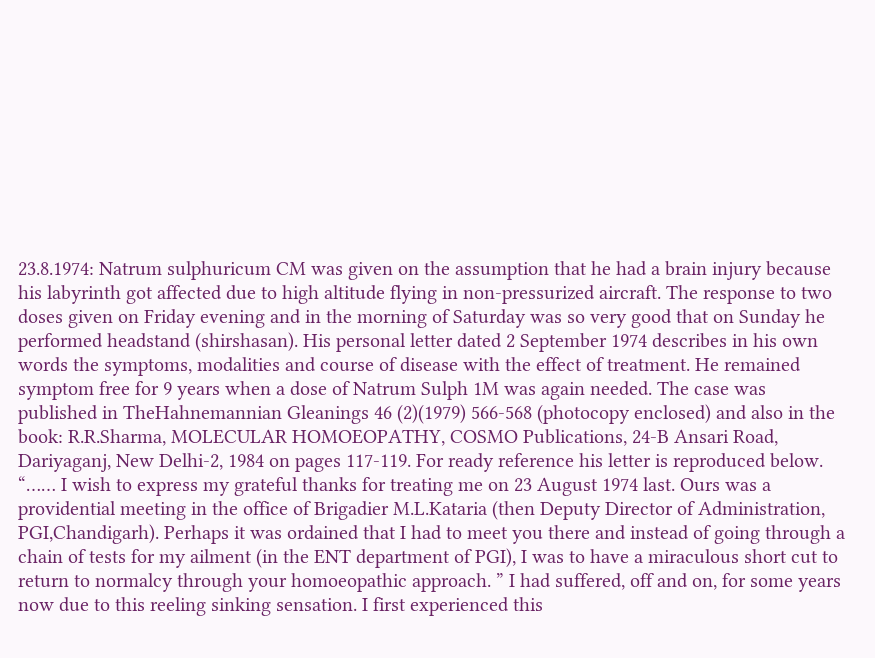23.8.1974: Natrum sulphuricum CM was given on the assumption that he had a brain injury because his labyrinth got affected due to high altitude flying in non-pressurized aircraft. The response to two doses given on Friday evening and in the morning of Saturday was so very good that on Sunday he performed headstand (shirshasan). His personal letter dated 2 September 1974 describes in his own words the symptoms, modalities and course of disease with the effect of treatment. He remained symptom free for 9 years when a dose of Natrum Sulph 1M was again needed. The case was published in TheHahnemannian Gleanings 46 (2)(1979) 566-568 (photocopy enclosed) and also in the book: R.R.Sharma, MOLECULAR HOMOEOPATHY, COSMO Publications, 24-B Ansari Road, Dariyaganj, New Delhi-2, 1984 on pages 117-119. For ready reference his letter is reproduced below. “…… I wish to express my grateful thanks for treating me on 23 August 1974 last. Ours was a providential meeting in the office of Brigadier M.L.Kataria (then Deputy Director of Administration, PGI,Chandigarh). Perhaps it was ordained that I had to meet you there and instead of going through a chain of tests for my ailment (in the ENT department of PGI), I was to have a miraculous short cut to return to normalcy through your homoeopathic approach. ” I had suffered, off and on, for some years now due to this reeling sinking sensation. I first experienced this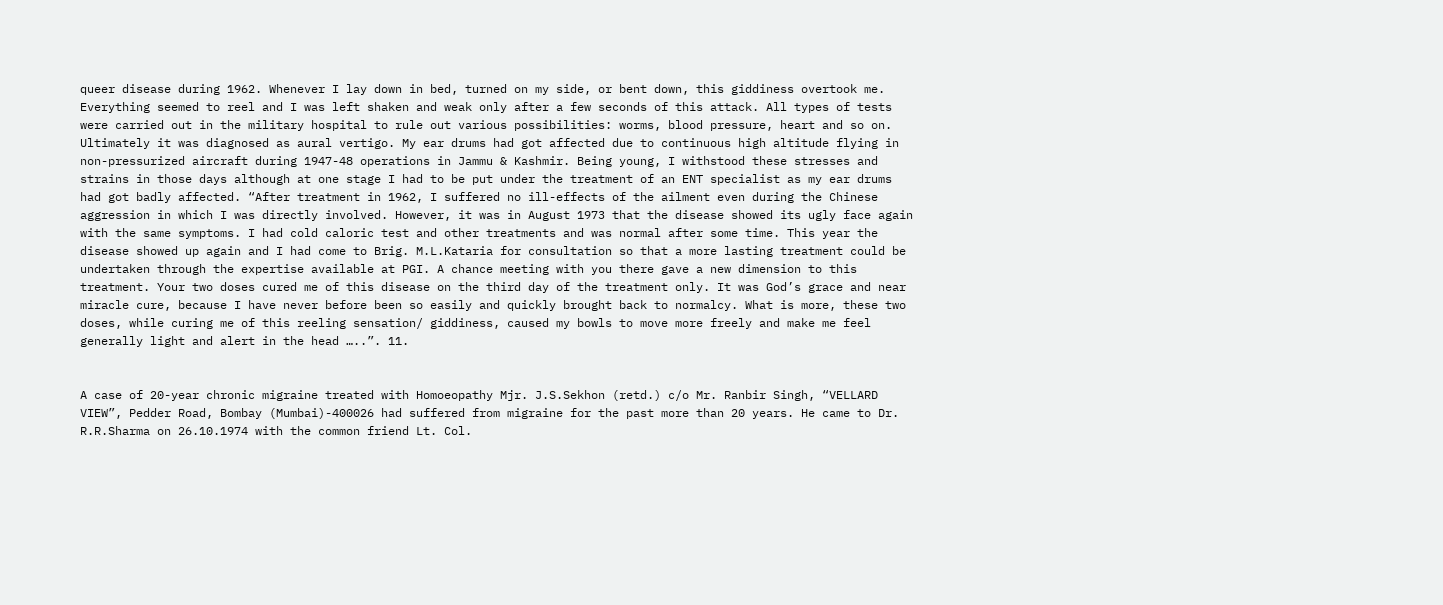queer disease during 1962. Whenever I lay down in bed, turned on my side, or bent down, this giddiness overtook me. Everything seemed to reel and I was left shaken and weak only after a few seconds of this attack. All types of tests were carried out in the military hospital to rule out various possibilities: worms, blood pressure, heart and so on. Ultimately it was diagnosed as aural vertigo. My ear drums had got affected due to continuous high altitude flying in non-pressurized aircraft during 1947-48 operations in Jammu & Kashmir. Being young, I withstood these stresses and strains in those days although at one stage I had to be put under the treatment of an ENT specialist as my ear drums had got badly affected. “After treatment in 1962, I suffered no ill-effects of the ailment even during the Chinese aggression in which I was directly involved. However, it was in August 1973 that the disease showed its ugly face again with the same symptoms. I had cold caloric test and other treatments and was normal after some time. This year the disease showed up again and I had come to Brig. M.L.Kataria for consultation so that a more lasting treatment could be undertaken through the expertise available at PGI. A chance meeting with you there gave a new dimension to this treatment. Your two doses cured me of this disease on the third day of the treatment only. It was God’s grace and near miracle cure, because I have never before been so easily and quickly brought back to normalcy. What is more, these two doses, while curing me of this reeling sensation/ giddiness, caused my bowls to move more freely and make me feel generally light and alert in the head …..”. 11.


A case of 20-year chronic migraine treated with Homoeopathy Mjr. J.S.Sekhon (retd.) c/o Mr. Ranbir Singh, “VELLARD VIEW”, Pedder Road, Bombay (Mumbai)-400026 had suffered from migraine for the past more than 20 years. He came to Dr. R.R.Sharma on 26.10.1974 with the common friend Lt. Col.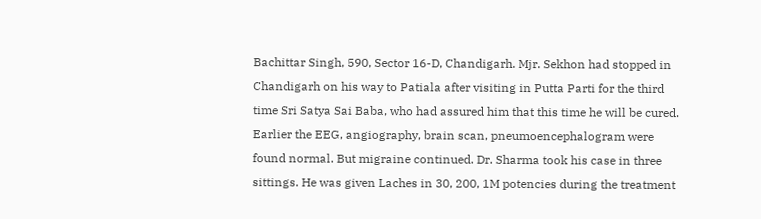Bachittar Singh, 590, Sector 16-D, Chandigarh. Mjr. Sekhon had stopped in Chandigarh on his way to Patiala after visiting in Putta Parti for the third time Sri Satya Sai Baba, who had assured him that this time he will be cured. Earlier the EEG, angiography, brain scan, pneumoencephalogram were found normal. But migraine continued. Dr. Sharma took his case in three sittings. He was given Laches in 30, 200, 1M potencies during the treatment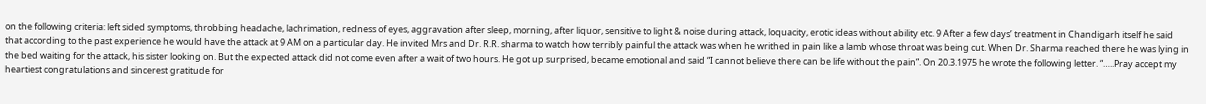on the following criteria: left sided symptoms, throbbing headache, lachrimation, redness of eyes, aggravation after sleep, morning, after liquor, sensitive to light & noise during attack, loquacity, erotic ideas without ability etc. 9 After a few days’ treatment in Chandigarh itself he said that according to the past experience he would have the attack at 9 AM on a particular day. He invited Mrs and Dr. R.R. sharma to watch how terribly painful the attack was when he writhed in pain like a lamb whose throat was being cut. When Dr. Sharma reached there he was lying in the bed waiting for the attack, his sister looking on. But the expected attack did not come even after a wait of two hours. He got up surprised, became emotional and said “I cannot believe there can be life without the pain”. On 20.3.1975 he wrote the following letter. “…..Pray accept my heartiest congratulations and sincerest gratitude for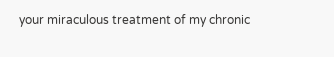your miraculous treatment of my chronic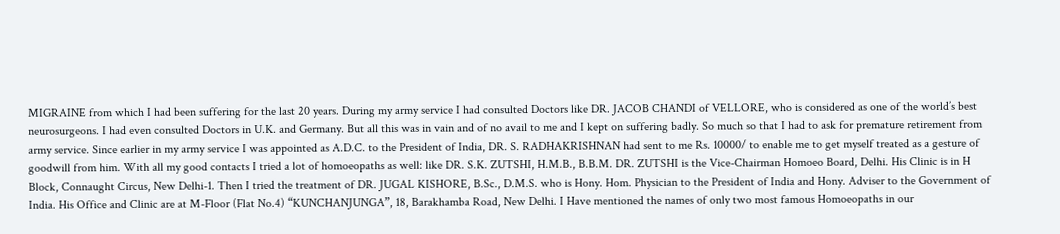MIGRAINE from which I had been suffering for the last 20 years. During my army service I had consulted Doctors like DR. JACOB CHANDI of VELLORE, who is considered as one of the world’s best neurosurgeons. I had even consulted Doctors in U.K. and Germany. But all this was in vain and of no avail to me and I kept on suffering badly. So much so that I had to ask for premature retirement from army service. Since earlier in my army service I was appointed as A.D.C. to the President of India, DR. S. RADHAKRISHNAN had sent to me Rs. 10000/ to enable me to get myself treated as a gesture of goodwill from him. With all my good contacts I tried a lot of homoeopaths as well: like DR. S.K. ZUTSHI, H.M.B., B.B.M. DR. ZUTSHI is the Vice-Chairman Homoeo Board, Delhi. His Clinic is in H Block, Connaught Circus, New Delhi-1. Then I tried the treatment of DR. JUGAL KISHORE, B.Sc., D.M.S. who is Hony. Hom. Physician to the President of India and Hony. Adviser to the Government of India. His Office and Clinic are at M-Floor (Flat No.4) “KUNCHANJUNGA”, 18, Barakhamba Road, New Delhi. I Have mentioned the names of only two most famous Homoeopaths in our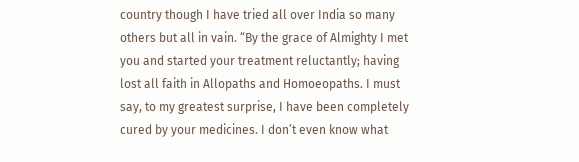country though I have tried all over India so many others but all in vain. “By the grace of Almighty I met you and started your treatment reluctantly; having lost all faith in Allopaths and Homoeopaths. I must say, to my greatest surprise, I have been completely cured by your medicines. I don’t even know what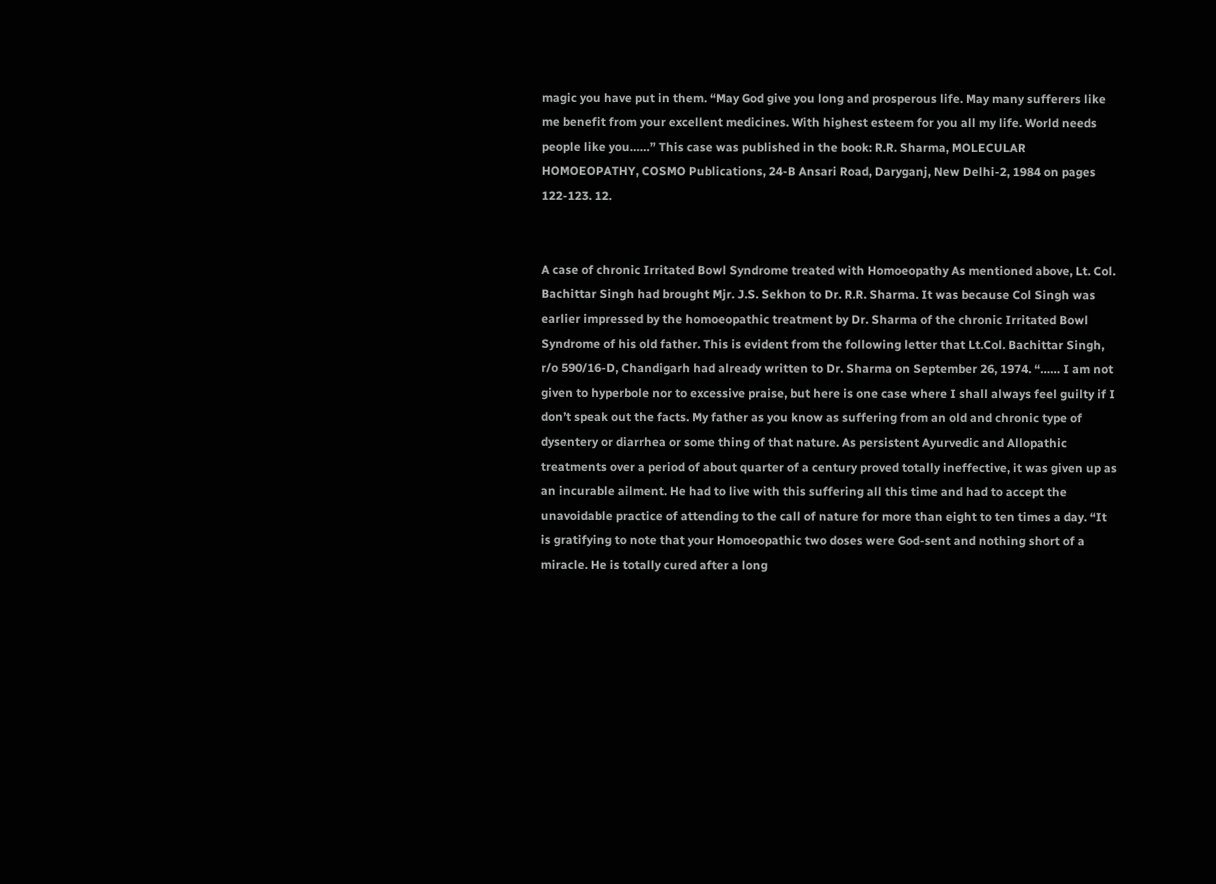magic you have put in them. “May God give you long and prosperous life. May many sufferers like me benefit from your excellent medicines. With highest esteem for you all my life. World needs people like you……” This case was published in the book: R.R. Sharma, MOLECULAR HOMOEOPATHY, COSMO Publications, 24-B Ansari Road, Daryganj, New Delhi-2, 1984 on pages 122-123. 12.


A case of chronic Irritated Bowl Syndrome treated with Homoeopathy As mentioned above, Lt. Col. Bachittar Singh had brought Mjr. J.S. Sekhon to Dr. R.R. Sharma. It was because Col Singh was earlier impressed by the homoeopathic treatment by Dr. Sharma of the chronic Irritated Bowl Syndrome of his old father. This is evident from the following letter that Lt.Col. Bachittar Singh, r/o 590/16-D, Chandigarh had already written to Dr. Sharma on September 26, 1974. “…… I am not given to hyperbole nor to excessive praise, but here is one case where I shall always feel guilty if I don’t speak out the facts. My father as you know as suffering from an old and chronic type of dysentery or diarrhea or some thing of that nature. As persistent Ayurvedic and Allopathic treatments over a period of about quarter of a century proved totally ineffective, it was given up as an incurable ailment. He had to live with this suffering all this time and had to accept the unavoidable practice of attending to the call of nature for more than eight to ten times a day. “It is gratifying to note that your Homoeopathic two doses were God-sent and nothing short of a miracle. He is totally cured after a long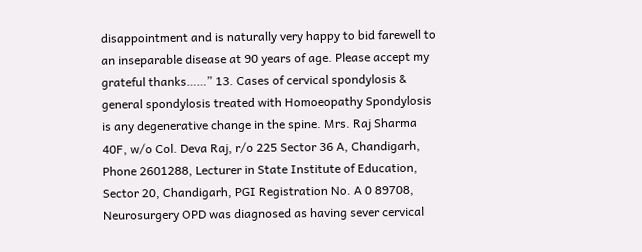disappointment and is naturally very happy to bid farewell to an inseparable disease at 90 years of age. Please accept my grateful thanks……” 13. Cases of cervical spondylosis & general spondylosis treated with Homoeopathy Spondylosis is any degenerative change in the spine. Mrs. Raj Sharma 40F, w/o Col. Deva Raj, r/o 225 Sector 36 A, Chandigarh, Phone 2601288, Lecturer in State Institute of Education, Sector 20, Chandigarh, PGI Registration No. A 0 89708, Neurosurgery OPD was diagnosed as having sever cervical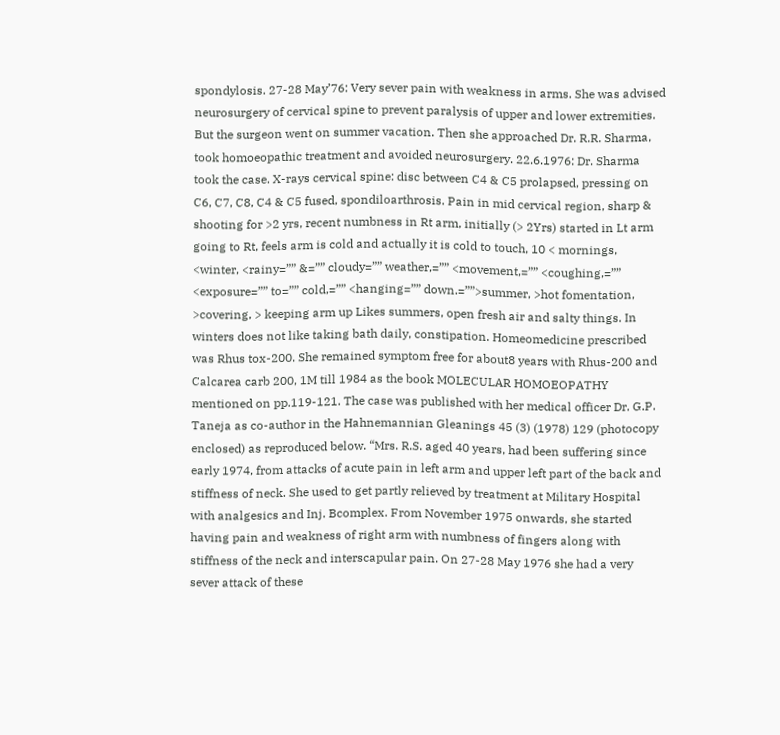spondylosis. 27-28 May’76: Very sever pain with weakness in arms. She was advised neurosurgery of cervical spine to prevent paralysis of upper and lower extremities. But the surgeon went on summer vacation. Then she approached Dr. R.R. Sharma, took homoeopathic treatment and avoided neurosurgery. 22.6.1976: Dr. Sharma took the case. X-rays cervical spine: disc between C4 & C5 prolapsed, pressing on C6, C7, C8, C4 & C5 fused, spondiloarthrosis. Pain in mid cervical region, sharp & shooting for >2 yrs, recent numbness in Rt arm, initially (> 2Yrs) started in Lt arm going to Rt, feels arm is cold and actually it is cold to touch, 10 < mornings, <winter, <rainy=”” &=”” cloudy=”” weather,=”” <movement,=”” <coughing,=”” <exposure=”” to=”” cold,=”” <hanging=”” down.=””>summer, >hot fomentation, >covering, > keeping arm up Likes summers, open fresh air and salty things. In winters does not like taking bath daily, constipation. Homeomedicine prescribed was Rhus tox-200. She remained symptom free for about8 years with Rhus-200 and Calcarea carb 200, 1M till 1984 as the book MOLECULAR HOMOEOPATHY mentioned on pp.119-121. The case was published with her medical officer Dr. G.P. Taneja as co-author in the Hahnemannian Gleanings 45 (3) (1978) 129 (photocopy enclosed) as reproduced below. “Mrs. R.S. aged 40 years, had been suffering since early 1974, from attacks of acute pain in left arm and upper left part of the back and stiffness of neck. She used to get partly relieved by treatment at Military Hospital with analgesics and Inj. Bcomplex. From November 1975 onwards, she started having pain and weakness of right arm with numbness of fingers along with stiffness of the neck and interscapular pain. On 27-28 May 1976 she had a very sever attack of these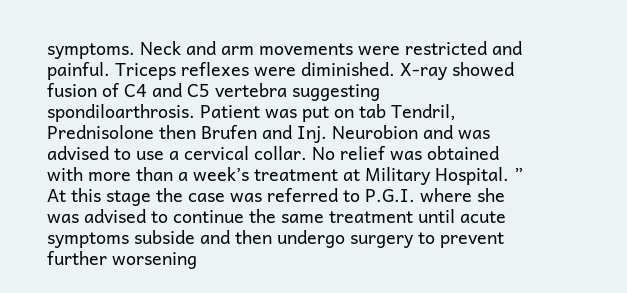symptoms. Neck and arm movements were restricted and painful. Triceps reflexes were diminished. X-ray showed fusion of C4 and C5 vertebra suggesting spondiloarthrosis. Patient was put on tab Tendril, Prednisolone then Brufen and Inj. Neurobion and was advised to use a cervical collar. No relief was obtained with more than a week’s treatment at Military Hospital. ” At this stage the case was referred to P.G.I. where she was advised to continue the same treatment until acute symptoms subside and then undergo surgery to prevent further worsening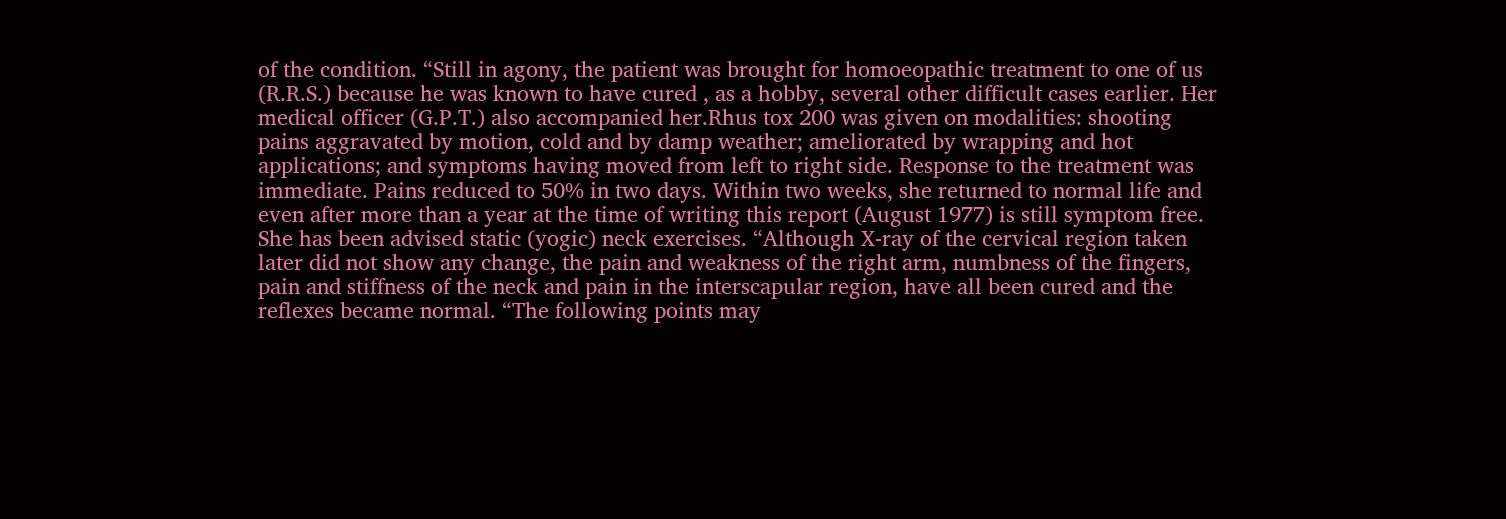of the condition. “Still in agony, the patient was brought for homoeopathic treatment to one of us (R.R.S.) because he was known to have cured , as a hobby, several other difficult cases earlier. Her medical officer (G.P.T.) also accompanied her.Rhus tox 200 was given on modalities: shooting pains aggravated by motion, cold and by damp weather; ameliorated by wrapping and hot applications; and symptoms having moved from left to right side. Response to the treatment was immediate. Pains reduced to 50% in two days. Within two weeks, she returned to normal life and even after more than a year at the time of writing this report (August 1977) is still symptom free. She has been advised static (yogic) neck exercises. “Although X-ray of the cervical region taken later did not show any change, the pain and weakness of the right arm, numbness of the fingers, pain and stiffness of the neck and pain in the interscapular region, have all been cured and the reflexes became normal. “The following points may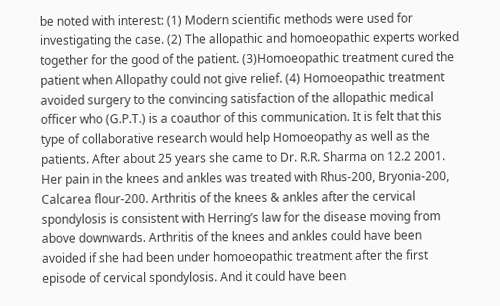be noted with interest: (1) Modern scientific methods were used for investigating the case. (2) The allopathic and homoeopathic experts worked together for the good of the patient. (3)Homoeopathic treatment cured the patient when Allopathy could not give relief. (4) Homoeopathic treatment avoided surgery to the convincing satisfaction of the allopathic medical officer who (G.P.T.) is a coauthor of this communication. It is felt that this type of collaborative research would help Homoeopathy as well as the patients. After about 25 years she came to Dr. R.R. Sharma on 12.2 2001. Her pain in the knees and ankles was treated with Rhus-200, Bryonia-200, Calcarea flour-200. Arthritis of the knees & ankles after the cervical spondylosis is consistent with Herring’s law for the disease moving from above downwards. Arthritis of the knees and ankles could have been avoided if she had been under homoeopathic treatment after the first episode of cervical spondylosis. And it could have been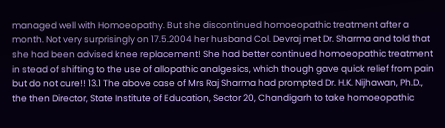managed well with Homoeopathy. But she discontinued homoeopathic treatment after a month. Not very surprisingly on 17.5.2004 her husband Col. Devraj met Dr. Sharma and told that she had been advised knee replacement! She had better continued homoeopathic treatment in stead of shifting to the use of allopathic analgesics, which though gave quick relief from pain but do not cure!! 13.1 The above case of Mrs Raj Sharma had prompted Dr. H.K. Nijhawan, Ph.D., the then Director, State Institute of Education, Sector 20, Chandigarh to take homoeopathic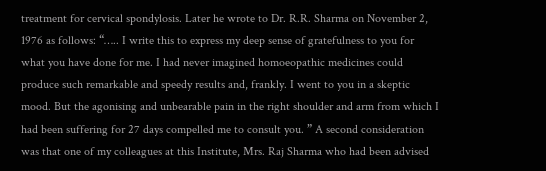treatment for cervical spondylosis. Later he wrote to Dr. R.R. Sharma on November 2, 1976 as follows: “….. I write this to express my deep sense of gratefulness to you for what you have done for me. I had never imagined homoeopathic medicines could produce such remarkable and speedy results and, frankly. I went to you in a skeptic mood. But the agonising and unbearable pain in the right shoulder and arm from which I had been suffering for 27 days compelled me to consult you. ” A second consideration was that one of my colleagues at this Institute, Mrs. Raj Sharma who had been advised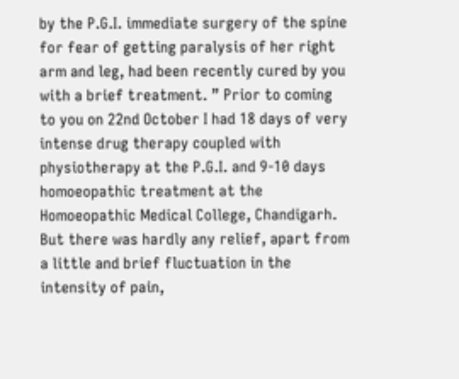by the P.G.I. immediate surgery of the spine for fear of getting paralysis of her right arm and leg, had been recently cured by you with a brief treatment. ” Prior to coming to you on 22nd October I had 18 days of very intense drug therapy coupled with physiotherapy at the P.G.I. and 9-10 days homoeopathic treatment at the Homoeopathic Medical College, Chandigarh. But there was hardly any relief, apart from a little and brief fluctuation in the intensity of pain,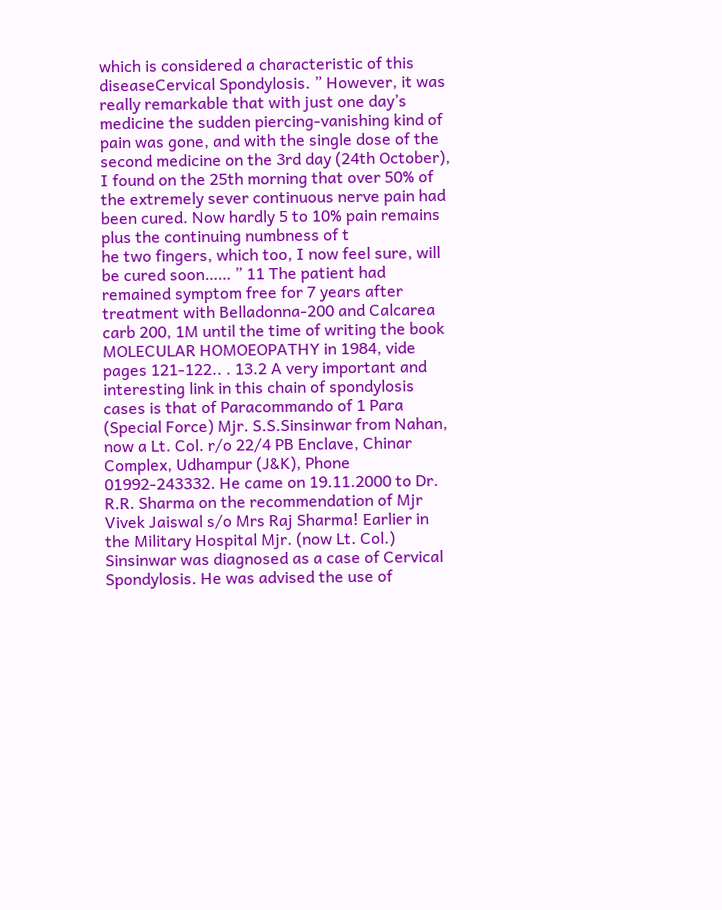which is considered a characteristic of this diseaseCervical Spondylosis. ” However, it was really remarkable that with just one day’s medicine the sudden piercing-vanishing kind of pain was gone, and with the single dose of the second medicine on the 3rd day (24th October), I found on the 25th morning that over 50% of the extremely sever continuous nerve pain had been cured. Now hardly 5 to 10% pain remains plus the continuing numbness of t
he two fingers, which too, I now feel sure, will be cured soon…… ” 11 The patient had remained symptom free for 7 years after treatment with Belladonna-200 and Calcarea carb 200, 1M until the time of writing the book MOLECULAR HOMOEOPATHY in 1984, vide pages 121-122.. . 13.2 A very important and interesting link in this chain of spondylosis cases is that of Paracommando of 1 Para (Special Force) Mjr. S.S.Sinsinwar from Nahan, now a Lt. Col. r/o 22/4 PB Enclave, Chinar Complex, Udhampur (J&K), Phone 01992-243332. He came on 19.11.2000 to Dr. R.R. Sharma on the recommendation of Mjr Vivek Jaiswal s/o Mrs Raj Sharma! Earlier in the Military Hospital Mjr. (now Lt. Col.) Sinsinwar was diagnosed as a case of Cervical Spondylosis. He was advised the use of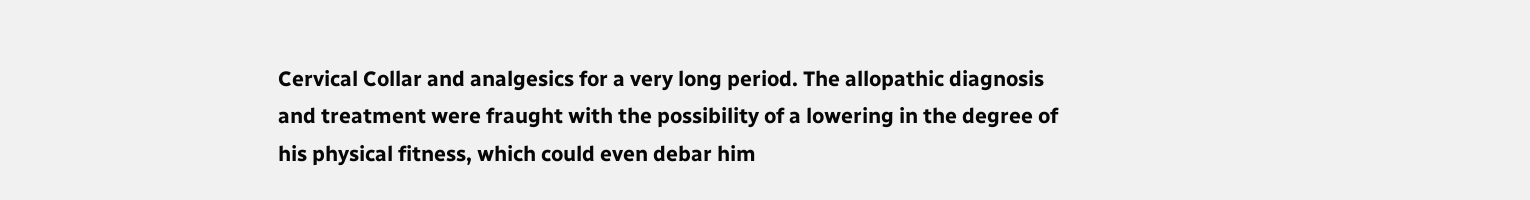Cervical Collar and analgesics for a very long period. The allopathic diagnosis and treatment were fraught with the possibility of a lowering in the degree of his physical fitness, which could even debar him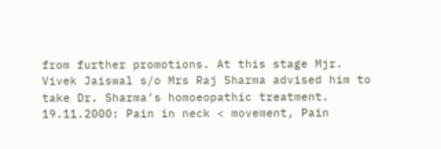from further promotions. At this stage Mjr. Vivek Jaiswal s/o Mrs Raj Sharma advised him to take Dr. Sharma’s homoeopathic treatment. 19.11.2000: Pain in neck < movement, Pain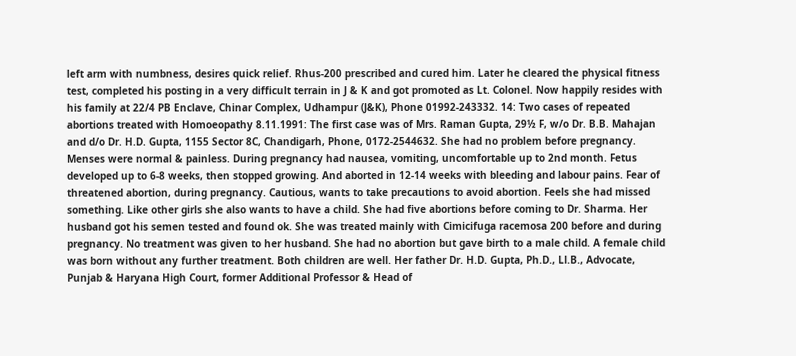left arm with numbness, desires quick relief. Rhus-200 prescribed and cured him. Later he cleared the physical fitness test, completed his posting in a very difficult terrain in J & K and got promoted as Lt. Colonel. Now happily resides with his family at 22/4 PB Enclave, Chinar Complex, Udhampur (J&K), Phone 01992-243332. 14: Two cases of repeated abortions treated with Homoeopathy 8.11.1991: The first case was of Mrs. Raman Gupta, 29½ F, w/o Dr. B.B. Mahajan and d/o Dr. H.D. Gupta, 1155 Sector 8C, Chandigarh, Phone, 0172-2544632. She had no problem before pregnancy. Menses were normal & painless. During pregnancy had nausea, vomiting, uncomfortable up to 2nd month. Fetus developed up to 6-8 weeks, then stopped growing. And aborted in 12-14 weeks with bleeding and labour pains. Fear of threatened abortion, during pregnancy. Cautious, wants to take precautions to avoid abortion. Feels she had missed something. Like other girls she also wants to have a child. She had five abortions before coming to Dr. Sharma. Her husband got his semen tested and found ok. She was treated mainly with Cimicifuga racemosa 200 before and during pregnancy. No treatment was given to her husband. She had no abortion but gave birth to a male child. A female child was born without any further treatment. Both children are well. Her father Dr. H.D. Gupta, Ph.D., Ll.B., Advocate, Punjab & Haryana High Court, former Additional Professor & Head of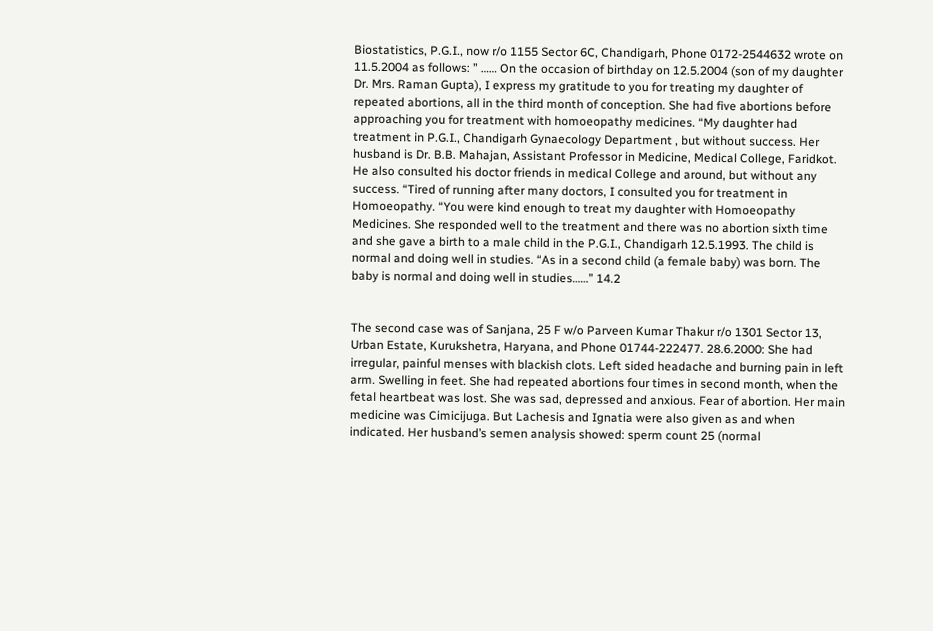Biostatistics, P.G.I., now r/o 1155 Sector 6C, Chandigarh, Phone 0172-2544632 wrote on 11.5.2004 as follows: ” …… On the occasion of birthday on 12.5.2004 (son of my daughter Dr. Mrs. Raman Gupta), I express my gratitude to you for treating my daughter of repeated abortions, all in the third month of conception. She had five abortions before approaching you for treatment with homoeopathy medicines. “My daughter had treatment in P.G.I., Chandigarh Gynaecology Department , but without success. Her husband is Dr. B.B. Mahajan, Assistant Professor in Medicine, Medical College, Faridkot. He also consulted his doctor friends in medical College and around, but without any success. “Tired of running after many doctors, I consulted you for treatment in Homoeopathy. “You were kind enough to treat my daughter with Homoeopathy Medicines. She responded well to the treatment and there was no abortion sixth time and she gave a birth to a male child in the P.G.I., Chandigarh 12.5.1993. The child is normal and doing well in studies. “As in a second child (a female baby) was born. The baby is normal and doing well in studies……” 14.2


The second case was of Sanjana, 25 F w/o Parveen Kumar Thakur r/o 1301 Sector 13, Urban Estate, Kurukshetra, Haryana, and Phone 01744-222477. 28.6.2000: She had irregular, painful menses with blackish clots. Left sided headache and burning pain in left arm. Swelling in feet. She had repeated abortions four times in second month, when the fetal heartbeat was lost. She was sad, depressed and anxious. Fear of abortion. Her main medicine was Cimicijuga. But Lachesis and Ignatia were also given as and when indicated. Her husband’s semen analysis showed: sperm count 25 (normal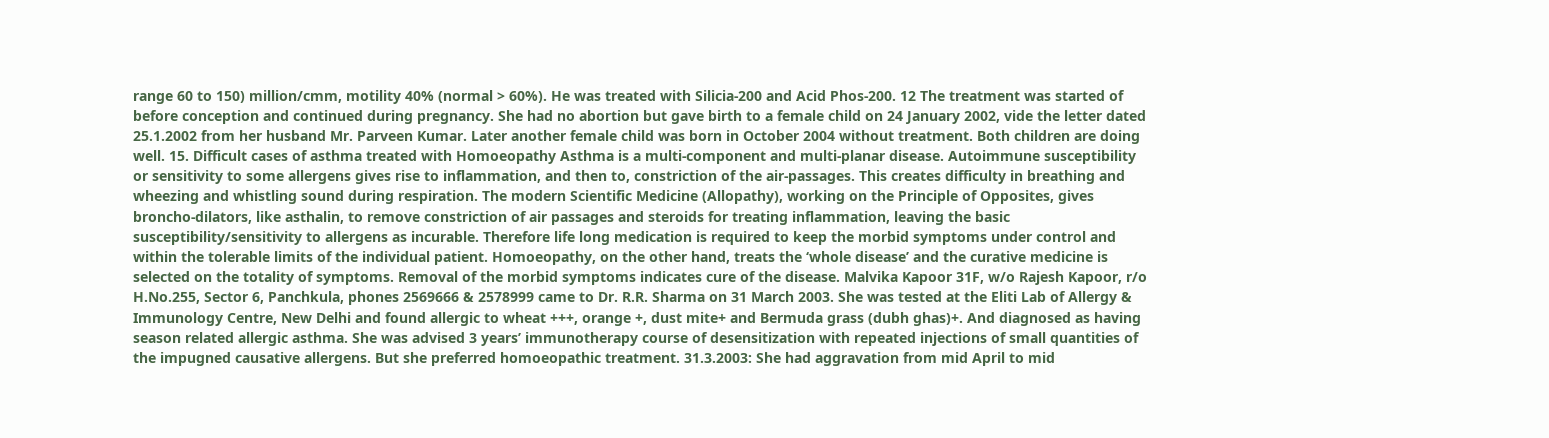range 60 to 150) million/cmm, motility 40% (normal > 60%). He was treated with Silicia-200 and Acid Phos-200. 12 The treatment was started of before conception and continued during pregnancy. She had no abortion but gave birth to a female child on 24 January 2002, vide the letter dated 25.1.2002 from her husband Mr. Parveen Kumar. Later another female child was born in October 2004 without treatment. Both children are doing well. 15. Difficult cases of asthma treated with Homoeopathy Asthma is a multi-component and multi-planar disease. Autoimmune susceptibility or sensitivity to some allergens gives rise to inflammation, and then to, constriction of the air-passages. This creates difficulty in breathing and wheezing and whistling sound during respiration. The modern Scientific Medicine (Allopathy), working on the Principle of Opposites, gives broncho-dilators, like asthalin, to remove constriction of air passages and steroids for treating inflammation, leaving the basic susceptibility/sensitivity to allergens as incurable. Therefore life long medication is required to keep the morbid symptoms under control and within the tolerable limits of the individual patient. Homoeopathy, on the other hand, treats the ‘whole disease’ and the curative medicine is selected on the totality of symptoms. Removal of the morbid symptoms indicates cure of the disease. Malvika Kapoor 31F, w/o Rajesh Kapoor, r/o H.No.255, Sector 6, Panchkula, phones 2569666 & 2578999 came to Dr. R.R. Sharma on 31 March 2003. She was tested at the Eliti Lab of Allergy & Immunology Centre, New Delhi and found allergic to wheat +++, orange +, dust mite+ and Bermuda grass (dubh ghas)+. And diagnosed as having season related allergic asthma. She was advised 3 years’ immunotherapy course of desensitization with repeated injections of small quantities of the impugned causative allergens. But she preferred homoeopathic treatment. 31.3.2003: She had aggravation from mid April to mid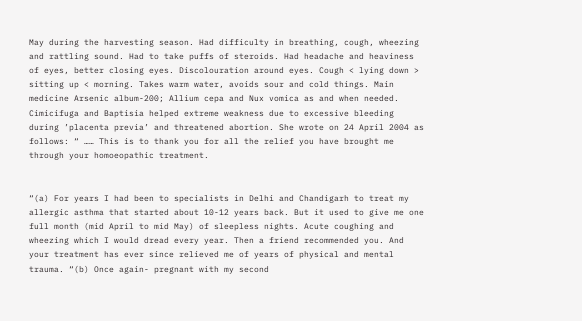May during the harvesting season. Had difficulty in breathing, cough, wheezing and rattling sound. Had to take puffs of steroids. Had headache and heaviness of eyes, better closing eyes. Discolouration around eyes. Cough < lying down > sitting up < morning. Takes warm water, avoids sour and cold things. Main medicine Arsenic album-200; Allium cepa and Nux vomica as and when needed. Cimicifuga and Baptisia helped extreme weakness due to excessive bleeding during ’placenta previa’ and threatened abortion. She wrote on 24 April 2004 as follows: “ …… This is to thank you for all the relief you have brought me through your homoeopathic treatment.


“(a) For years I had been to specialists in Delhi and Chandigarh to treat my allergic asthma that started about 10-12 years back. But it used to give me one full month (mid April to mid May) of sleepless nights. Acute coughing and wheezing which I would dread every year. Then a friend recommended you. And your treatment has ever since relieved me of years of physical and mental trauma. “(b) Once again- pregnant with my second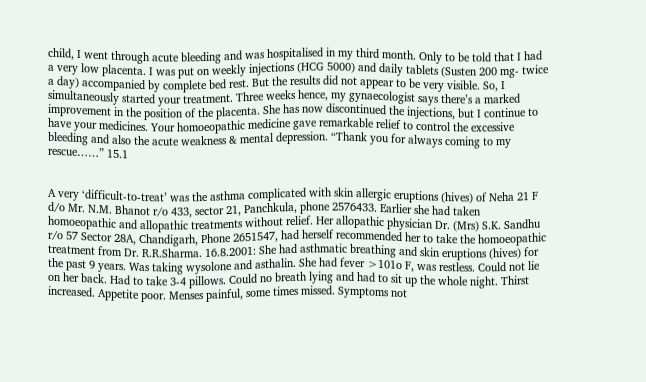child, I went through acute bleeding and was hospitalised in my third month. Only to be told that I had a very low placenta. I was put on weekly injections (HCG 5000) and daily tablets (Susten 200 mg- twice a day) accompanied by complete bed rest. But the results did not appear to be very visible. So, I simultaneously started your treatment. Three weeks hence, my gynaecologist says there’s a marked improvement in the position of the placenta. She has now discontinued the injections, but I continue to have your medicines. Your homoeopathic medicine gave remarkable relief to control the excessive bleeding and also the acute weakness & mental depression. “Thank you for always coming to my rescue……” 15.1


A very ‘difficult-to-treat’ was the asthma complicated with skin allergic eruptions (hives) of Neha 21 F d/o Mr. N.M. Bhanot r/o 433, sector 21, Panchkula, phone 2576433. Earlier she had taken homoeopathic and allopathic treatments without relief. Her allopathic physician Dr. (Mrs) S.K. Sandhu r/o 57 Sector 28A, Chandigarh, Phone 2651547, had herself recommended her to take the homoeopathic treatment from Dr. R.R.Sharma. 16.8.2001: She had asthmatic breathing and skin eruptions (hives) for the past 9 years. Was taking wysolone and asthalin. She had fever >101o F, was restless. Could not lie on her back. Had to take 3-4 pillows. Could no breath lying and had to sit up the whole night. Thirst increased. Appetite poor. Menses painful, some times missed. Symptoms not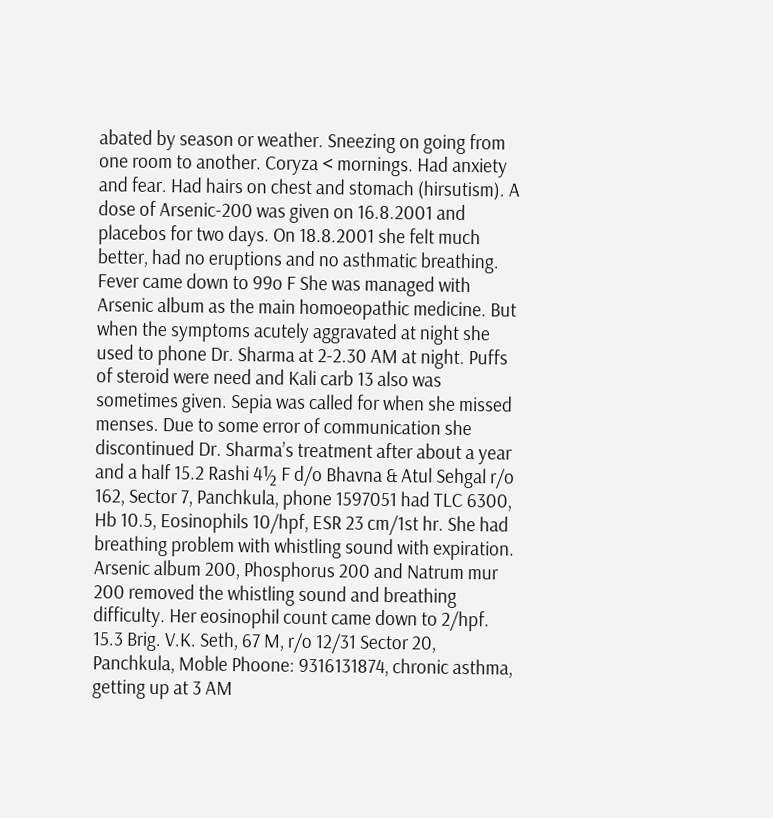abated by season or weather. Sneezing on going from one room to another. Coryza < mornings. Had anxiety and fear. Had hairs on chest and stomach (hirsutism). A dose of Arsenic-200 was given on 16.8.2001 and placebos for two days. On 18.8.2001 she felt much better, had no eruptions and no asthmatic breathing. Fever came down to 99o F She was managed with Arsenic album as the main homoeopathic medicine. But when the symptoms acutely aggravated at night she used to phone Dr. Sharma at 2-2.30 AM at night. Puffs of steroid were need and Kali carb 13 also was sometimes given. Sepia was called for when she missed menses. Due to some error of communication she discontinued Dr. Sharma’s treatment after about a year and a half 15.2 Rashi 4½ F d/o Bhavna & Atul Sehgal r/o 162, Sector 7, Panchkula, phone 1597051 had TLC 6300, Hb 10.5, Eosinophils 10/hpf, ESR 23 cm/1st hr. She had breathing problem with whistling sound with expiration. Arsenic album 200, Phosphorus 200 and Natrum mur 200 removed the whistling sound and breathing difficulty. Her eosinophil count came down to 2/hpf. 15.3 Brig. V.K. Seth, 67 M, r/o 12/31 Sector 20, Panchkula, Moble Phoone: 9316131874, chronic asthma, getting up at 3 AM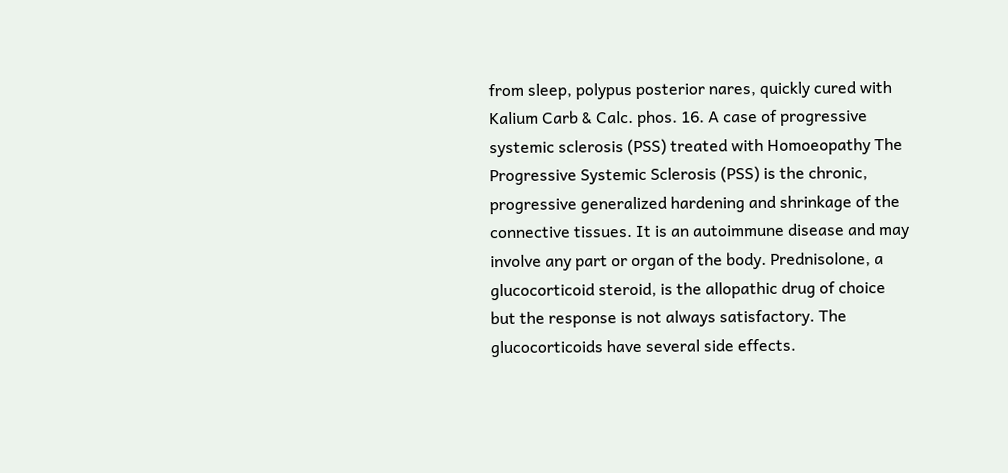from sleep, polypus posterior nares, quickly cured with Kalium Carb & Calc. phos. 16. A case of progressive systemic sclerosis (PSS) treated with Homoeopathy The Progressive Systemic Sclerosis (PSS) is the chronic, progressive generalized hardening and shrinkage of the connective tissues. It is an autoimmune disease and may involve any part or organ of the body. Prednisolone, a glucocorticoid steroid, is the allopathic drug of choice but the response is not always satisfactory. The glucocorticoids have several side effects.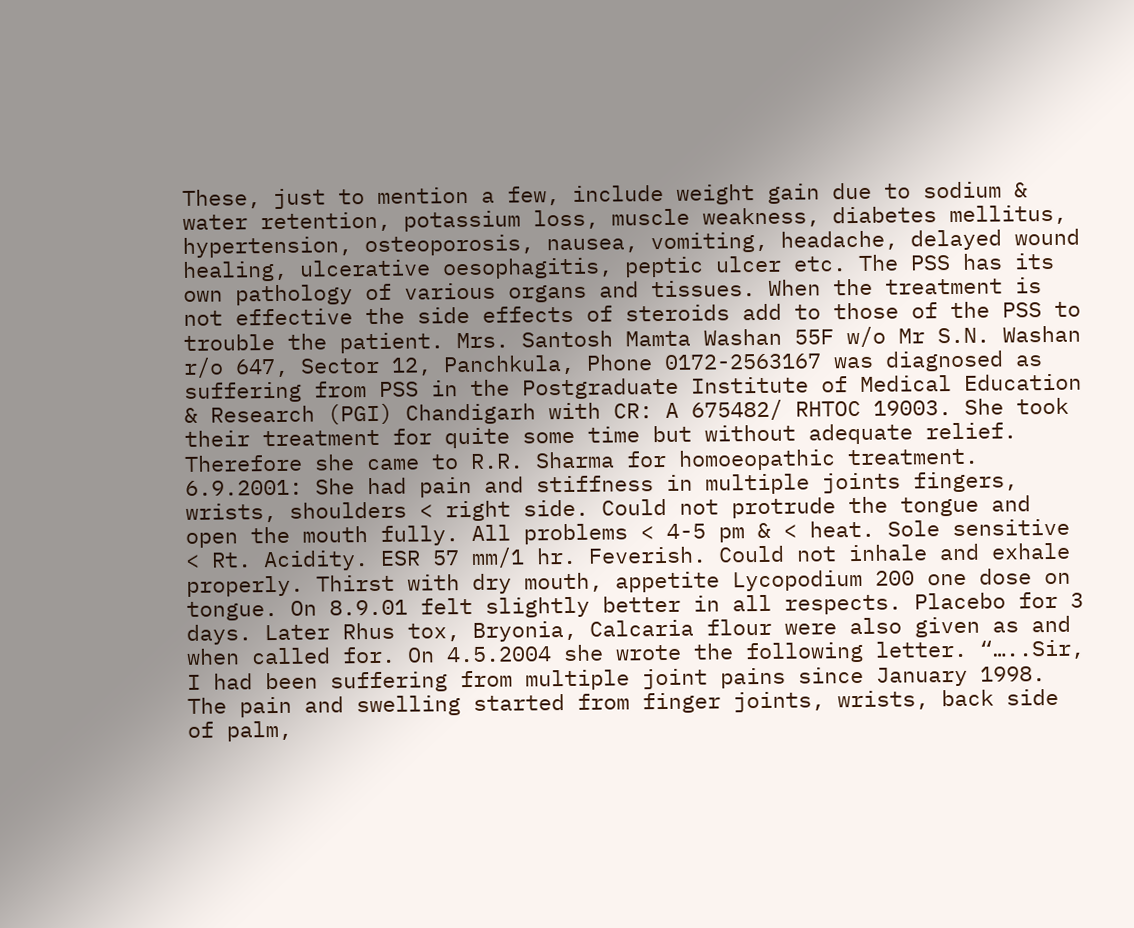These, just to mention a few, include weight gain due to sodium & water retention, potassium loss, muscle weakness, diabetes mellitus, hypertension, osteoporosis, nausea, vomiting, headache, delayed wound healing, ulcerative oesophagitis, peptic ulcer etc. The PSS has its own pathology of various organs and tissues. When the treatment is not effective the side effects of steroids add to those of the PSS to trouble the patient. Mrs. Santosh Mamta Washan 55F w/o Mr S.N. Washan r/o 647, Sector 12, Panchkula, Phone 0172-2563167 was diagnosed as suffering from PSS in the Postgraduate Institute of Medical Education & Research (PGI) Chandigarh with CR: A 675482/ RHTOC 19003. She took their treatment for quite some time but without adequate relief. Therefore she came to R.R. Sharma for homoeopathic treatment. 6.9.2001: She had pain and stiffness in multiple joints fingers, wrists, shoulders < right side. Could not protrude the tongue and open the mouth fully. All problems < 4-5 pm & < heat. Sole sensitive < Rt. Acidity. ESR 57 mm/1 hr. Feverish. Could not inhale and exhale properly. Thirst with dry mouth, appetite Lycopodium 200 one dose on tongue. On 8.9.01 felt slightly better in all respects. Placebo for 3 days. Later Rhus tox, Bryonia, Calcaria flour were also given as and when called for. On 4.5.2004 she wrote the following letter. “…..Sir, I had been suffering from multiple joint pains since January 1998. The pain and swelling started from finger joints, wrists, back side of palm,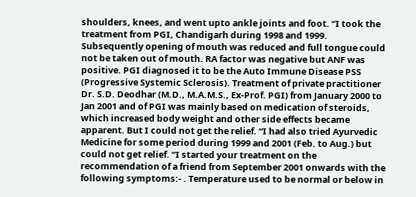shoulders, knees, and went upto ankle joints and foot. “I took the treatment from PGI, Chandigarh during 1998 and 1999. Subsequently opening of mouth was reduced and full tongue could not be taken out of mouth. RA factor was negative but ANF was positive. PGI diagnosed it to be the Auto Immune Disease PSS (Progressive Systemic Sclerosis). Treatment of private practitioner Dr. S.D. Deodhar (M.D., M.A.M.S., Ex-Prof. PGI) from January 2000 to Jan 2001 and of PGI was mainly based on medication of steroids, which increased body weight and other side effects became apparent. But I could not get the relief. “I had also tried Ayurvedic Medicine for some period during 1999 and 2001 (Feb. to Aug.) but could not get relief. “I started your treatment on the recommendation of a friend from September 2001 onwards with the following symptoms:- . Temperature used to be normal or below in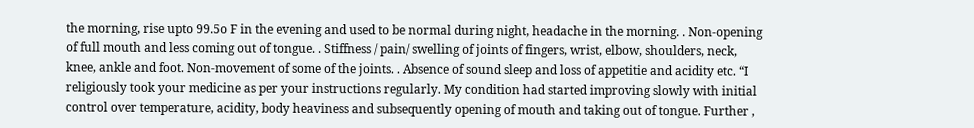the morning, rise upto 99.5o F in the evening and used to be normal during night, headache in the morning. . Non-opening of full mouth and less coming out of tongue. . Stiffness / pain/ swelling of joints of fingers, wrist, elbow, shoulders, neck, knee, ankle and foot. Non-movement of some of the joints. . Absence of sound sleep and loss of appetitie and acidity etc. “I religiously took your medicine as per your instructions regularly. My condition had started improving slowly with initial control over temperature, acidity, body heaviness and subsequently opening of mouth and taking out of tongue. Further ,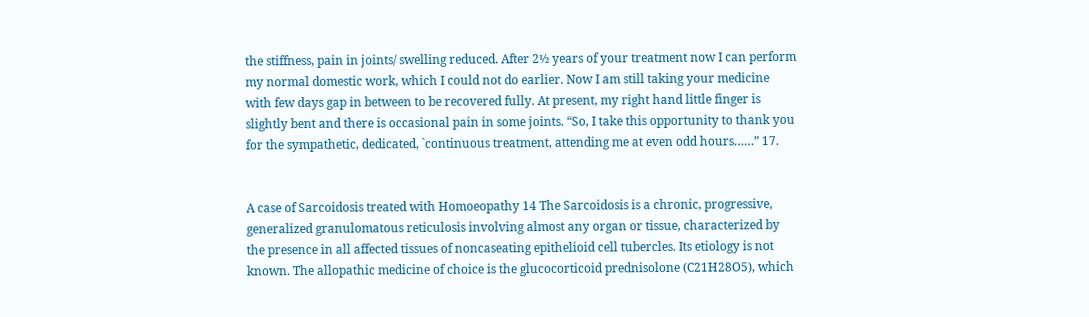the stiffness, pain in joints/ swelling reduced. After 2½ years of your treatment now I can perform my normal domestic work, which I could not do earlier. Now I am still taking your medicine with few days gap in between to be recovered fully. At present, my right hand little finger is slightly bent and there is occasional pain in some joints. “So, I take this opportunity to thank you for the sympathetic, dedicated, `continuous treatment, attending me at even odd hours……” 17.


A case of Sarcoidosis treated with Homoeopathy 14 The Sarcoidosis is a chronic, progressive, generalized granulomatous reticulosis involving almost any organ or tissue, characterized by the presence in all affected tissues of noncaseating epithelioid cell tubercles. Its etiology is not known. The allopathic medicine of choice is the glucocorticoid prednisolone (C21H28O5), which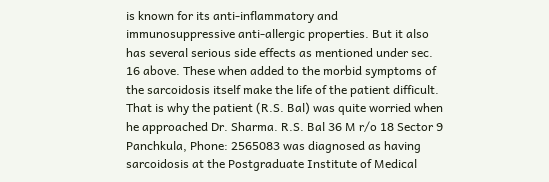is known for its anti-inflammatory and immunosuppressive anti-allergic properties. But it also has several serious side effects as mentioned under sec. 16 above. These when added to the morbid symptoms of the sarcoidosis itself make the life of the patient difficult. That is why the patient (R.S. Bal) was quite worried when he approached Dr. Sharma. R.S. Bal 36 M r/o 18 Sector 9 Panchkula, Phone: 2565083 was diagnosed as having sarcoidosis at the Postgraduate Institute of Medical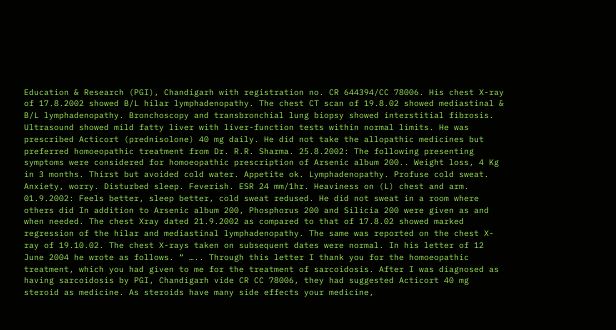Education & Research (PGI), Chandigarh with registration no. CR 644394/CC 78006. His chest X-ray of 17.8.2002 showed B/L hilar lymphadenopathy. The chest CT scan of 19.8.02 showed mediastinal & B/L lymphadenopathy. Bronchoscopy and transbronchial lung biopsy showed interstitial fibrosis. Ultrasound showed mild fatty liver with liver-function tests within normal limits. He was prescribed Acticort (prednisolone) 40 mg daily. He did not take the allopathic medicines but preferred homoeopathic treatment from Dr. R.R. Sharma. 25.8.2002: The following presenting symptoms were considered for homoeopathic prescription of Arsenic album 200.. Weight loss, 4 Kg in 3 months. Thirst but avoided cold water. Appetite ok. Lymphadenopathy. Profuse cold sweat. Anxiety, worry. Disturbed sleep. Feverish. ESR 24 mm/1hr. Heaviness on (L) chest and arm. 01.9.2002: Feels better, sleep better, cold sweat redused. He did not sweat in a room where others did In addition to Arsenic album 200, Phosphorus 200 and Silicia 200 were given as and when needed. The chest Xray dated 21.9.2002 as compared to that of 17.8.02 showed marked regression of the hilar and mediastinal lymphadenopathy. The same was reported on the chest X-ray of 19.10.02. The chest X-rays taken on subsequent dates were normal. In his letter of 12 June 2004 he wrote as follows. “ ….. Through this letter I thank you for the homoeopathic treatment, which you had given to me for the treatment of sarcoidosis. After I was diagnosed as having sarcoidosis by PGI, Chandigarh vide CR CC 78006, they had suggested Acticort 40 mg steroid as medicine. As steroids have many side effects your medicine,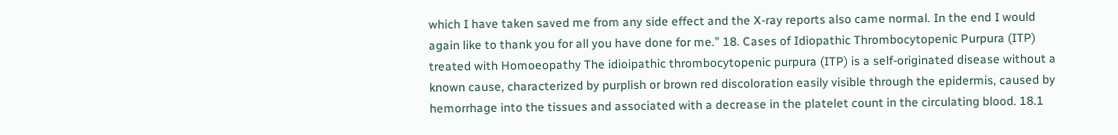which I have taken saved me from any side effect and the X-ray reports also came normal. In the end I would again like to thank you for all you have done for me.” 18. Cases of Idiopathic Thrombocytopenic Purpura (ITP) treated with Homoeopathy The idioipathic thrombocytopenic purpura (ITP) is a self-originated disease without a known cause, characterized by purplish or brown red discoloration easily visible through the epidermis, caused by hemorrhage into the tissues and associated with a decrease in the platelet count in the circulating blood. 18.1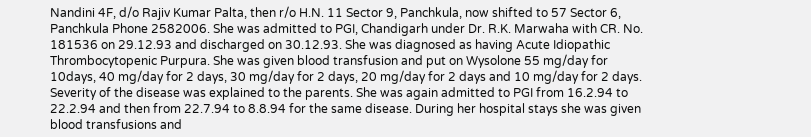Nandini 4F, d/o Rajiv Kumar Palta, then r/o H.N. 11 Sector 9, Panchkula, now shifted to 57 Sector 6, Panchkula Phone 2582006. She was admitted to PGI, Chandigarh under Dr. R.K. Marwaha with CR. No. 181536 on 29.12.93 and discharged on 30.12.93. She was diagnosed as having Acute Idiopathic Thrombocytopenic Purpura. She was given blood transfusion and put on Wysolone 55 mg/day for 10days, 40 mg/day for 2 days, 30 mg/day for 2 days, 20 mg/day for 2 days and 10 mg/day for 2 days. Severity of the disease was explained to the parents. She was again admitted to PGI from 16.2.94 to 22.2.94 and then from 22.7.94 to 8.8.94 for the same disease. During her hospital stays she was given blood transfusions and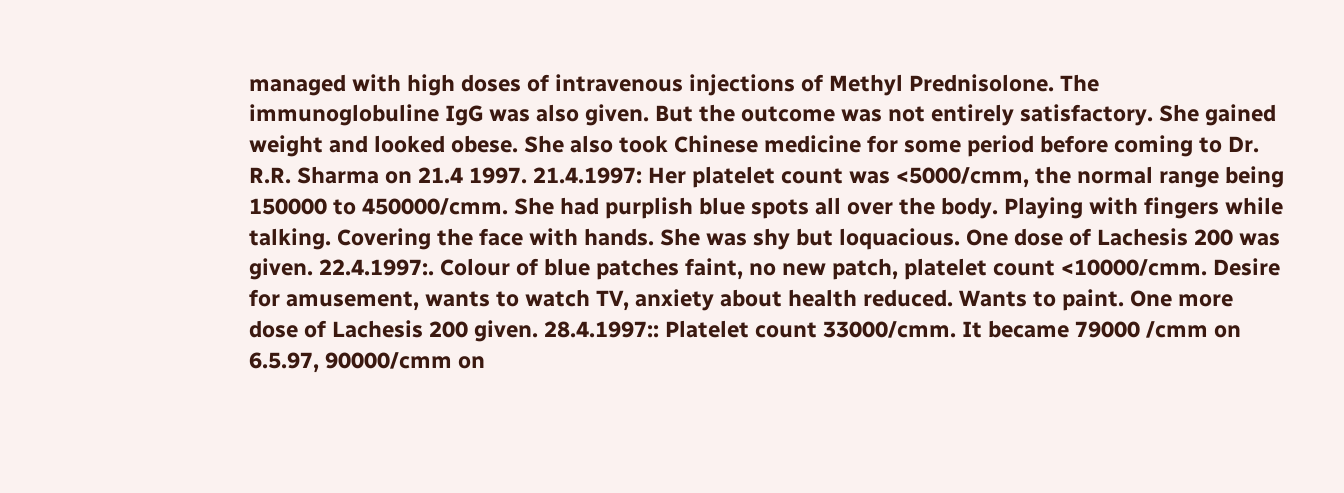managed with high doses of intravenous injections of Methyl Prednisolone. The immunoglobuline IgG was also given. But the outcome was not entirely satisfactory. She gained weight and looked obese. She also took Chinese medicine for some period before coming to Dr. R.R. Sharma on 21.4 1997. 21.4.1997: Her platelet count was <5000/cmm, the normal range being 150000 to 450000/cmm. She had purplish blue spots all over the body. Playing with fingers while talking. Covering the face with hands. She was shy but loquacious. One dose of Lachesis 200 was given. 22.4.1997:. Colour of blue patches faint, no new patch, platelet count <10000/cmm. Desire for amusement, wants to watch TV, anxiety about health reduced. Wants to paint. One more dose of Lachesis 200 given. 28.4.1997:: Platelet count 33000/cmm. It became 79000 /cmm on 6.5.97, 90000/cmm on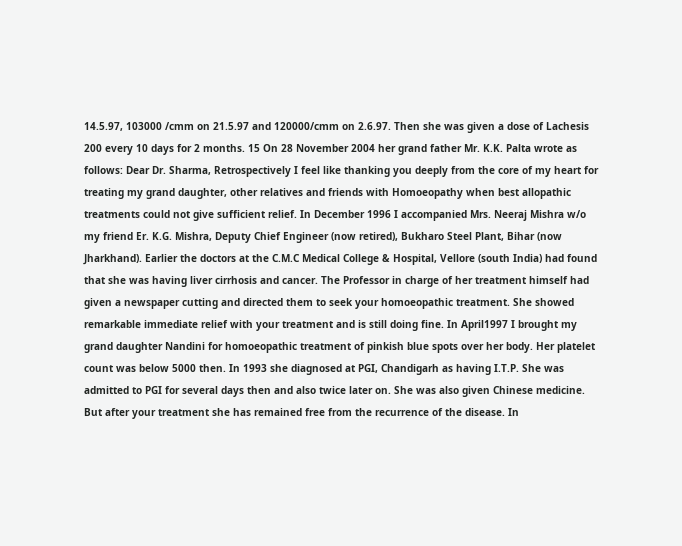14.5.97, 103000 /cmm on 21.5.97 and 120000/cmm on 2.6.97. Then she was given a dose of Lachesis 200 every 10 days for 2 months. 15 On 28 November 2004 her grand father Mr. K.K. Palta wrote as follows: Dear Dr. Sharma, Retrospectively I feel like thanking you deeply from the core of my heart for treating my grand daughter, other relatives and friends with Homoeopathy when best allopathic treatments could not give sufficient relief. In December 1996 I accompanied Mrs. Neeraj Mishra w/o my friend Er. K.G. Mishra, Deputy Chief Engineer (now retired), Bukharo Steel Plant, Bihar (now Jharkhand). Earlier the doctors at the C.M.C Medical College & Hospital, Vellore (south India) had found that she was having liver cirrhosis and cancer. The Professor in charge of her treatment himself had given a newspaper cutting and directed them to seek your homoeopathic treatment. She showed remarkable immediate relief with your treatment and is still doing fine. In April1997 I brought my grand daughter Nandini for homoeopathic treatment of pinkish blue spots over her body. Her platelet count was below 5000 then. In 1993 she diagnosed at PGI, Chandigarh as having I.T.P. She was admitted to PGI for several days then and also twice later on. She was also given Chinese medicine. But after your treatment she has remained free from the recurrence of the disease. In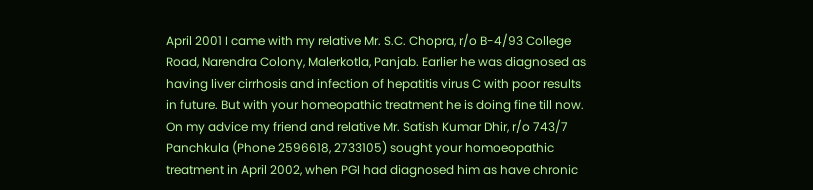April 2001 I came with my relative Mr. S.C. Chopra, r/o B-4/93 College Road, Narendra Colony, Malerkotla, Panjab. Earlier he was diagnosed as having liver cirrhosis and infection of hepatitis virus C with poor results in future. But with your homeopathic treatment he is doing fine till now. On my advice my friend and relative Mr. Satish Kumar Dhir, r/o 743/7 Panchkula (Phone 2596618, 2733105) sought your homoeopathic treatment in April 2002, when PGI had diagnosed him as have chronic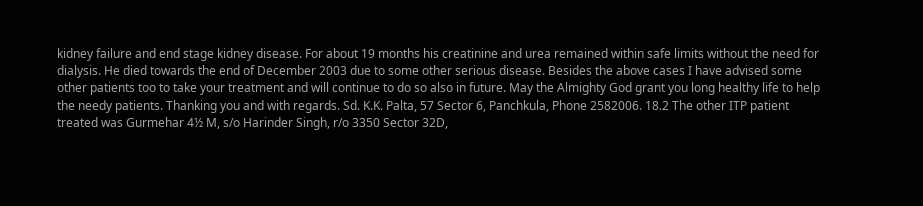kidney failure and end stage kidney disease. For about 19 months his creatinine and urea remained within safe limits without the need for dialysis. He died towards the end of December 2003 due to some other serious disease. Besides the above cases I have advised some other patients too to take your treatment and will continue to do so also in future. May the Almighty God grant you long healthy life to help the needy patients. Thanking you and with regards. Sd. K.K. Palta, 57 Sector 6, Panchkula, Phone 2582006. 18.2 The other ITP patient treated was Gurmehar 4½ M, s/o Harinder Singh, r/o 3350 Sector 32D,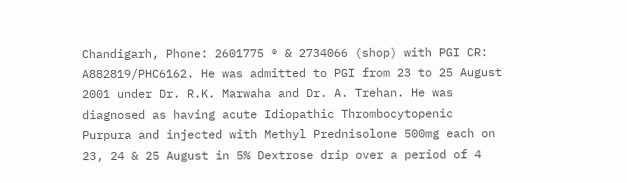Chandigarh, Phone: 2601775 ® & 2734066 (shop) with PGI CR: A882819/PHC6162. He was admitted to PGI from 23 to 25 August 2001 under Dr. R.K. Marwaha and Dr. A. Trehan. He was diagnosed as having acute Idiopathic Thrombocytopenic Purpura and injected with Methyl Prednisolone 500mg each on 23, 24 & 25 August in 5% Dextrose drip over a period of 4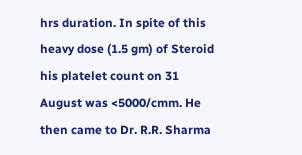hrs duration. In spite of this heavy dose (1.5 gm) of Steroid his platelet count on 31 August was <5000/cmm. He then came to Dr. R.R. Sharma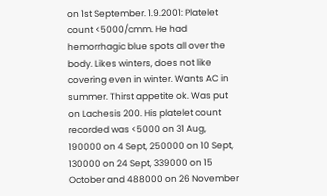on 1st September. 1.9.2001: Platelet count <5000/cmm. He had hemorrhagic blue spots all over the body. Likes winters, does not like covering even in winter. Wants AC in summer. Thirst appetite ok. Was put on Lachesis 200. His platelet count recorded was <5000 on 31 Aug, 190000 on 4 Sept, 250000 on 10 Sept, 130000 on 24 Sept, 339000 on 15 October and 488000 on 26 November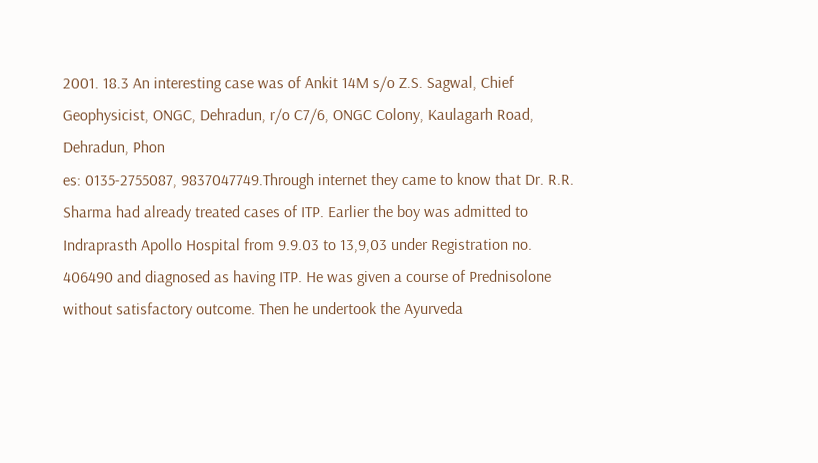2001. 18.3 An interesting case was of Ankit 14M s/o Z.S. Sagwal, Chief Geophysicist, ONGC, Dehradun, r/o C7/6, ONGC Colony, Kaulagarh Road, Dehradun, Phon
es: 0135-2755087, 9837047749.Through internet they came to know that Dr. R.R. Sharma had already treated cases of ITP. Earlier the boy was admitted to Indraprasth Apollo Hospital from 9.9.03 to 13,9,03 under Registration no. 406490 and diagnosed as having ITP. He was given a course of Prednisolone without satisfactory outcome. Then he undertook the Ayurveda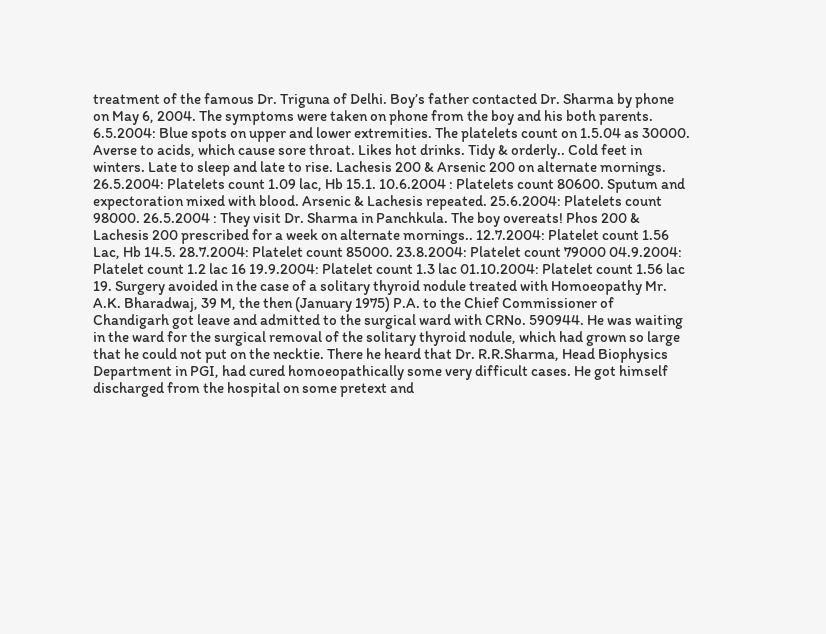treatment of the famous Dr. Triguna of Delhi. Boy’s father contacted Dr. Sharma by phone on May 6, 2004. The symptoms were taken on phone from the boy and his both parents. 6.5.2004: Blue spots on upper and lower extremities. The platelets count on 1.5.04 as 30000. Averse to acids, which cause sore throat. Likes hot drinks. Tidy & orderly.. Cold feet in winters. Late to sleep and late to rise. Lachesis 200 & Arsenic 200 on alternate mornings. 26.5.2004: Platelets count 1.09 lac, Hb 15.1. 10.6.2004 : Platelets count 80600. Sputum and expectoration mixed with blood. Arsenic & Lachesis repeated. 25.6.2004: Platelets count 98000. 26.5.2004 : They visit Dr. Sharma in Panchkula. The boy overeats! Phos 200 & Lachesis 200 prescribed for a week on alternate mornings.. 12.7.2004: Platelet count 1.56 Lac, Hb 14.5. 28.7.2004: Platelet count 85000. 23.8.2004: Platelet count 79000 04.9.2004: Platelet count 1.2 lac 16 19.9.2004: Platelet count 1.3 lac 01.10.2004: Platelet count 1.56 lac 19. Surgery avoided in the case of a solitary thyroid nodule treated with Homoeopathy Mr. A.K. Bharadwaj, 39 M, the then (January 1975) P.A. to the Chief Commissioner of Chandigarh got leave and admitted to the surgical ward with CRNo. 590944. He was waiting in the ward for the surgical removal of the solitary thyroid nodule, which had grown so large that he could not put on the necktie. There he heard that Dr. R.R.Sharma, Head Biophysics Department in PGI, had cured homoeopathically some very difficult cases. He got himself discharged from the hospital on some pretext and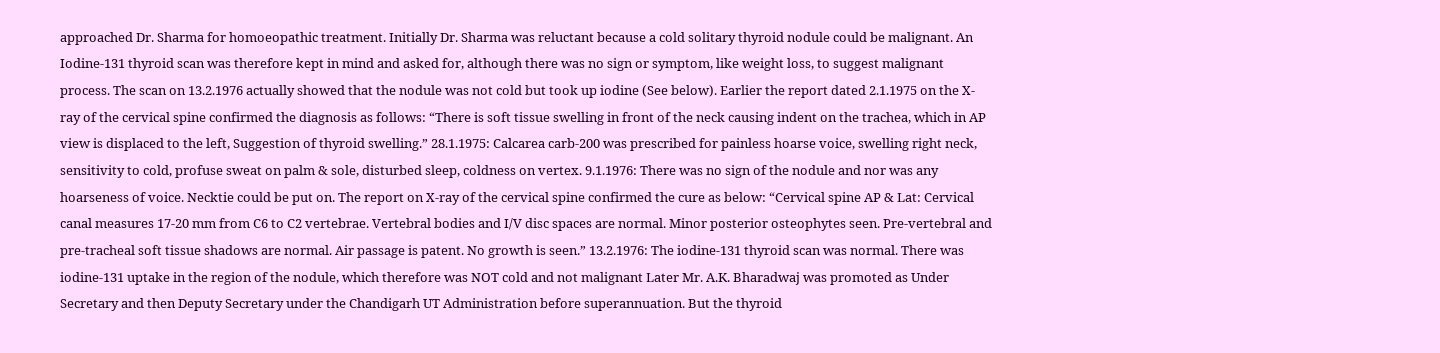approached Dr. Sharma for homoeopathic treatment. Initially Dr. Sharma was reluctant because a cold solitary thyroid nodule could be malignant. An Iodine-131 thyroid scan was therefore kept in mind and asked for, although there was no sign or symptom, like weight loss, to suggest malignant process. The scan on 13.2.1976 actually showed that the nodule was not cold but took up iodine (See below). Earlier the report dated 2.1.1975 on the X-ray of the cervical spine confirmed the diagnosis as follows: “There is soft tissue swelling in front of the neck causing indent on the trachea, which in AP view is displaced to the left, Suggestion of thyroid swelling.” 28.1.1975: Calcarea carb-200 was prescribed for painless hoarse voice, swelling right neck, sensitivity to cold, profuse sweat on palm & sole, disturbed sleep, coldness on vertex. 9.1.1976: There was no sign of the nodule and nor was any hoarseness of voice. Necktie could be put on. The report on X-ray of the cervical spine confirmed the cure as below: “Cervical spine AP & Lat: Cervical canal measures 17-20 mm from C6 to C2 vertebrae. Vertebral bodies and I/V disc spaces are normal. Minor posterior osteophytes seen. Pre-vertebral and pre-tracheal soft tissue shadows are normal. Air passage is patent. No growth is seen.” 13.2.1976: The iodine-131 thyroid scan was normal. There was iodine-131 uptake in the region of the nodule, which therefore was NOT cold and not malignant Later Mr. A.K. Bharadwaj was promoted as Under Secretary and then Deputy Secretary under the Chandigarh UT Administration before superannuation. But the thyroid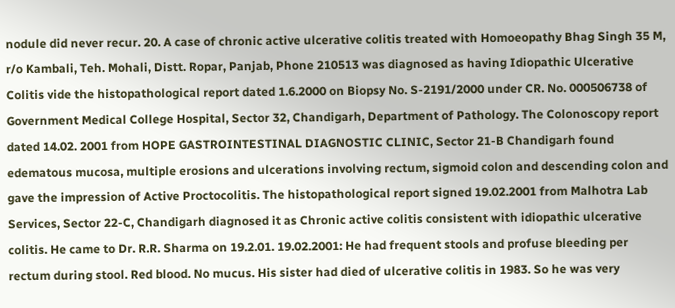nodule did never recur. 20. A case of chronic active ulcerative colitis treated with Homoeopathy Bhag Singh 35 M, r/o Kambali, Teh. Mohali, Distt. Ropar, Panjab, Phone 210513 was diagnosed as having Idiopathic Ulcerative Colitis vide the histopathological report dated 1.6.2000 on Biopsy No. S-2191/2000 under CR. No. 000506738 of Government Medical College Hospital, Sector 32, Chandigarh, Department of Pathology. The Colonoscopy report dated 14.02. 2001 from HOPE GASTROINTESTINAL DIAGNOSTIC CLINIC, Sector 21-B Chandigarh found edematous mucosa, multiple erosions and ulcerations involving rectum, sigmoid colon and descending colon and gave the impression of Active Proctocolitis. The histopathological report signed 19.02.2001 from Malhotra Lab Services, Sector 22-C, Chandigarh diagnosed it as Chronic active colitis consistent with idiopathic ulcerative colitis. He came to Dr. R.R. Sharma on 19.2.01. 19.02.2001: He had frequent stools and profuse bleeding per rectum during stool. Red blood. No mucus. His sister had died of ulcerative colitis in 1983. So he was very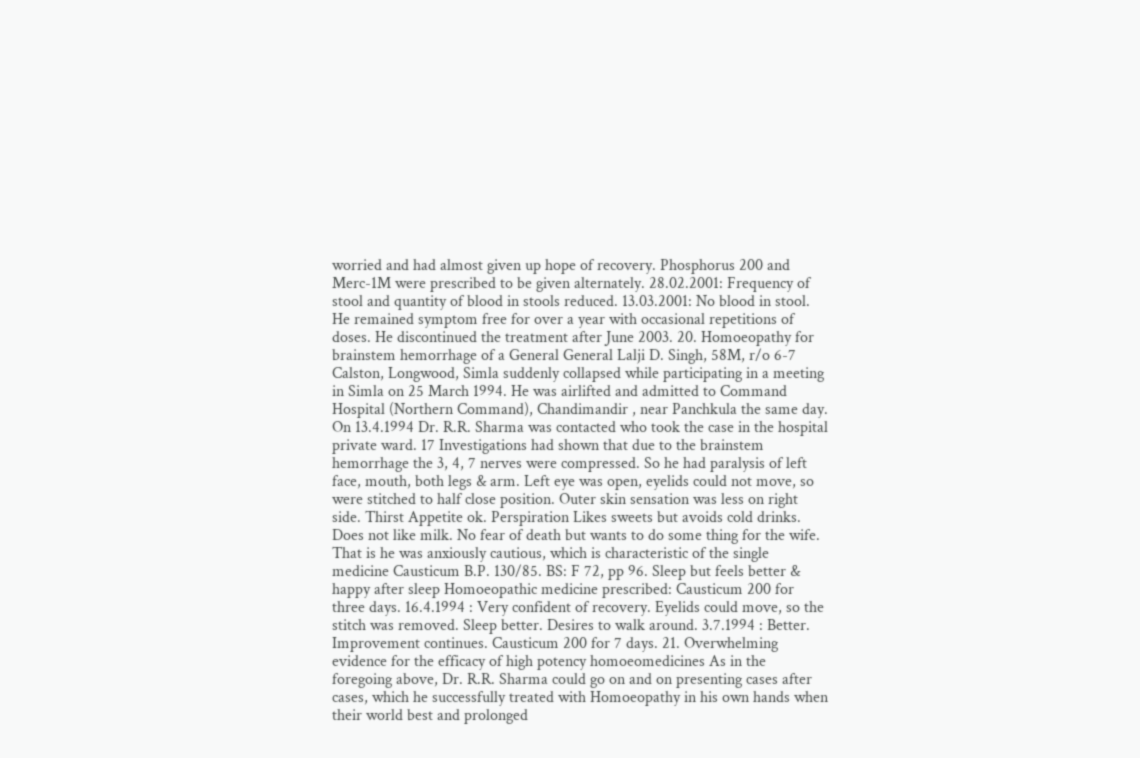worried and had almost given up hope of recovery. Phosphorus 200 and Merc-1M were prescribed to be given alternately. 28.02.2001: Frequency of stool and quantity of blood in stools reduced. 13.03.2001: No blood in stool. He remained symptom free for over a year with occasional repetitions of doses. He discontinued the treatment after June 2003. 20. Homoeopathy for brainstem hemorrhage of a General General Lalji D. Singh, 58M, r/o 6-7 Calston, Longwood, Simla suddenly collapsed while participating in a meeting in Simla on 25 March 1994. He was airlifted and admitted to Command Hospital (Northern Command), Chandimandir , near Panchkula the same day. On 13.4.1994 Dr. R.R. Sharma was contacted who took the case in the hospital private ward. 17 Investigations had shown that due to the brainstem hemorrhage the 3, 4, 7 nerves were compressed. So he had paralysis of left face, mouth, both legs & arm. Left eye was open, eyelids could not move, so were stitched to half close position. Outer skin sensation was less on right side. Thirst Appetite ok. Perspiration Likes sweets but avoids cold drinks. Does not like milk. No fear of death but wants to do some thing for the wife. That is he was anxiously cautious, which is characteristic of the single medicine Causticum B.P. 130/85. BS: F 72, pp 96. Sleep but feels better & happy after sleep Homoeopathic medicine prescribed: Causticum 200 for three days. 16.4.1994 : Very confident of recovery. Eyelids could move, so the stitch was removed. Sleep better. Desires to walk around. 3.7.1994 : Better. Improvement continues. Causticum 200 for 7 days. 21. Overwhelming evidence for the efficacy of high potency homoeomedicines As in the foregoing above, Dr. R.R. Sharma could go on and on presenting cases after cases, which he successfully treated with Homoeopathy in his own hands when their world best and prolonged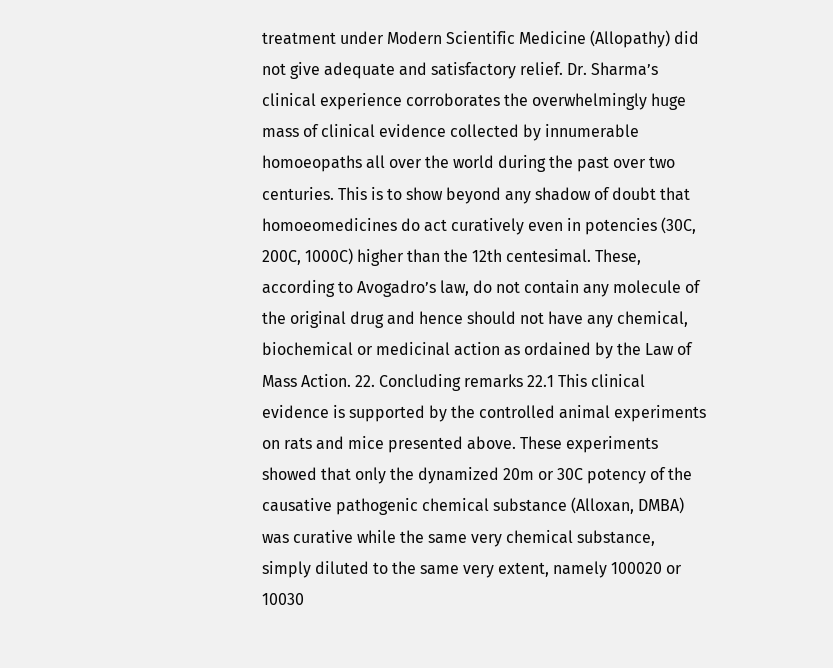treatment under Modern Scientific Medicine (Allopathy) did not give adequate and satisfactory relief. Dr. Sharma’s clinical experience corroborates the overwhelmingly huge mass of clinical evidence collected by innumerable homoeopaths all over the world during the past over two centuries. This is to show beyond any shadow of doubt that homoeomedicines do act curatively even in potencies (30C, 200C, 1000C) higher than the 12th centesimal. These, according to Avogadro’s law, do not contain any molecule of the original drug and hence should not have any chemical, biochemical or medicinal action as ordained by the Law of Mass Action. 22. Concluding remarks 22.1 This clinical evidence is supported by the controlled animal experiments on rats and mice presented above. These experiments showed that only the dynamized 20m or 30C potency of the causative pathogenic chemical substance (Alloxan, DMBA) was curative while the same very chemical substance, simply diluted to the same very extent, namely 100020 or 10030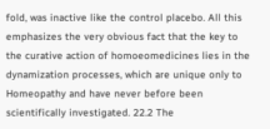fold, was inactive like the control placebo. All this emphasizes the very obvious fact that the key to the curative action of homoeomedicines lies in the dynamization processes, which are unique only to Homeopathy and have never before been scientifically investigated. 22.2 The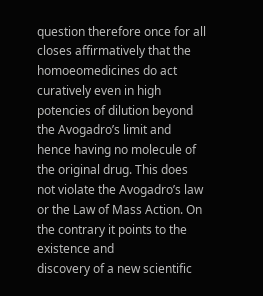question therefore once for all closes affirmatively that the homoeomedicines do act curatively even in high potencies of dilution beyond the Avogadro’s limit and hence having no molecule of the original drug. This does not violate the Avogadro’s law or the Law of Mass Action. On the contrary it points to the existence and
discovery of a new scientific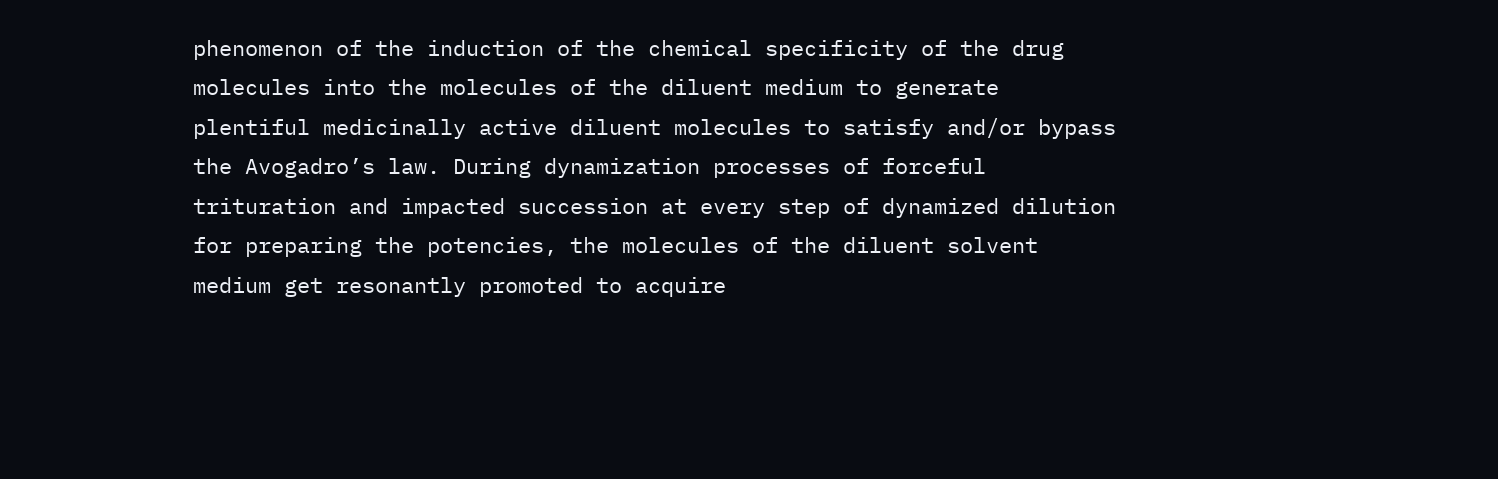phenomenon of the induction of the chemical specificity of the drug molecules into the molecules of the diluent medium to generate plentiful medicinally active diluent molecules to satisfy and/or bypass the Avogadro’s law. During dynamization processes of forceful trituration and impacted succession at every step of dynamized dilution for preparing the potencies, the molecules of the diluent solvent medium get resonantly promoted to acquire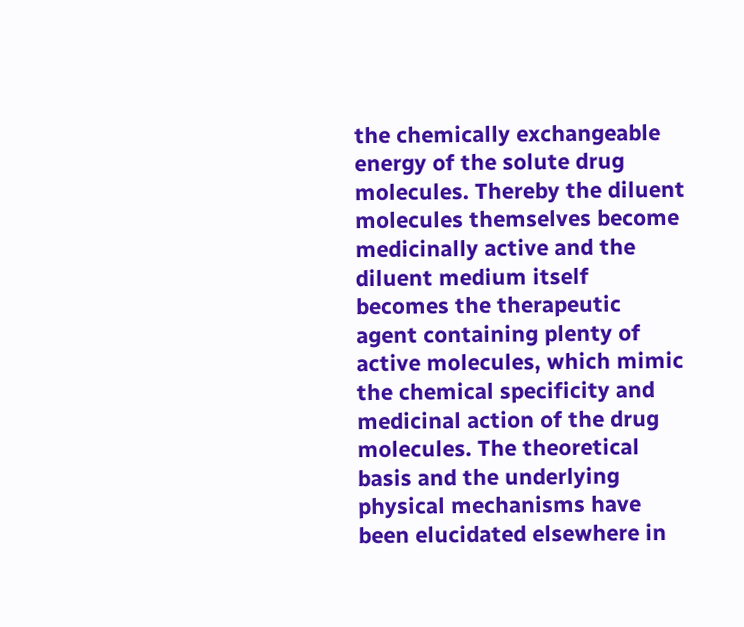the chemically exchangeable energy of the solute drug molecules. Thereby the diluent molecules themselves become medicinally active and the diluent medium itself becomes the therapeutic agent containing plenty of active molecules, which mimic the chemical specificity and medicinal action of the drug molecules. The theoretical basis and the underlying physical mechanisms have been elucidated elsewhere in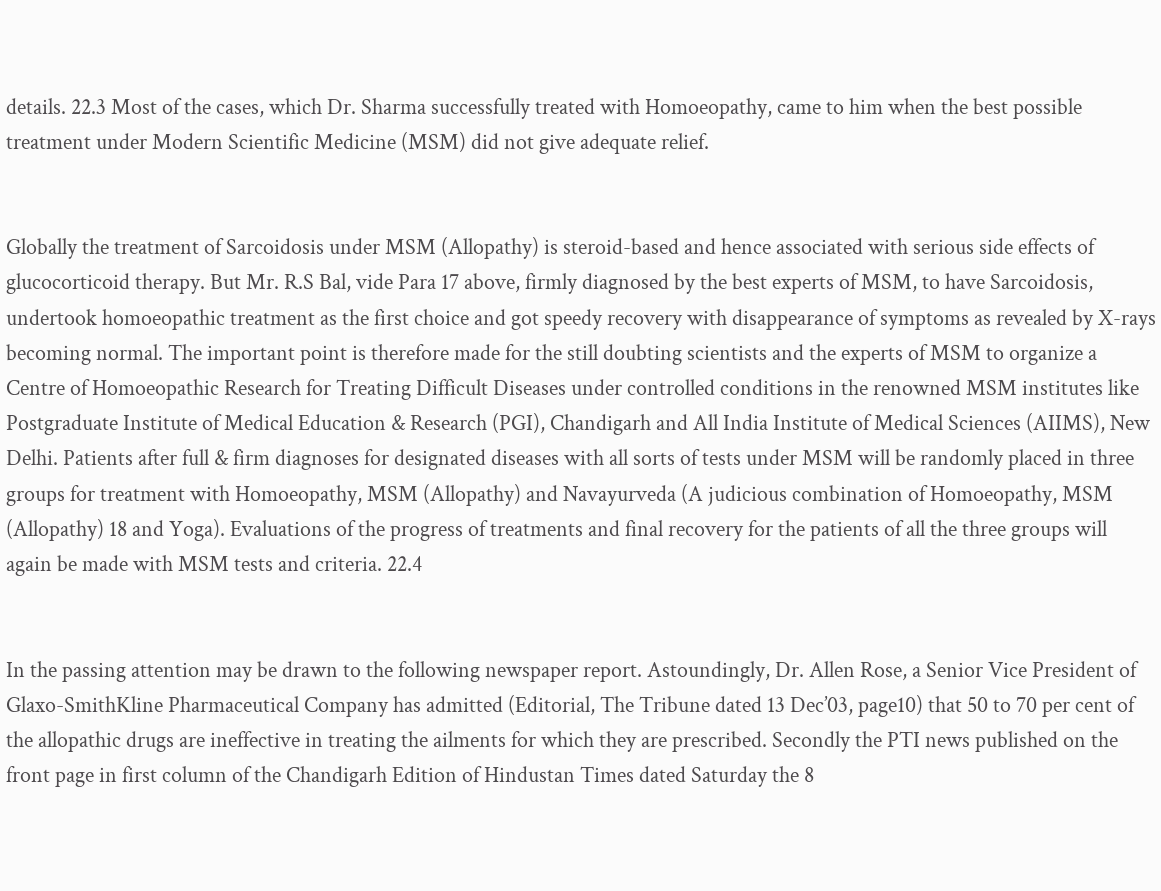details. 22.3 Most of the cases, which Dr. Sharma successfully treated with Homoeopathy, came to him when the best possible treatment under Modern Scientific Medicine (MSM) did not give adequate relief.


Globally the treatment of Sarcoidosis under MSM (Allopathy) is steroid-based and hence associated with serious side effects of glucocorticoid therapy. But Mr. R.S Bal, vide Para 17 above, firmly diagnosed by the best experts of MSM, to have Sarcoidosis, undertook homoeopathic treatment as the first choice and got speedy recovery with disappearance of symptoms as revealed by X-rays becoming normal. The important point is therefore made for the still doubting scientists and the experts of MSM to organize a Centre of Homoeopathic Research for Treating Difficult Diseases under controlled conditions in the renowned MSM institutes like Postgraduate Institute of Medical Education & Research (PGI), Chandigarh and All India Institute of Medical Sciences (AIIMS), New Delhi. Patients after full & firm diagnoses for designated diseases with all sorts of tests under MSM will be randomly placed in three groups for treatment with Homoeopathy, MSM (Allopathy) and Navayurveda (A judicious combination of Homoeopathy, MSM (Allopathy) 18 and Yoga). Evaluations of the progress of treatments and final recovery for the patients of all the three groups will again be made with MSM tests and criteria. 22.4


In the passing attention may be drawn to the following newspaper report. Astoundingly, Dr. Allen Rose, a Senior Vice President of Glaxo-SmithKline Pharmaceutical Company has admitted (Editorial, The Tribune dated 13 Dec’03, page10) that 50 to 70 per cent of the allopathic drugs are ineffective in treating the ailments for which they are prescribed. Secondly the PTI news published on the front page in first column of the Chandigarh Edition of Hindustan Times dated Saturday the 8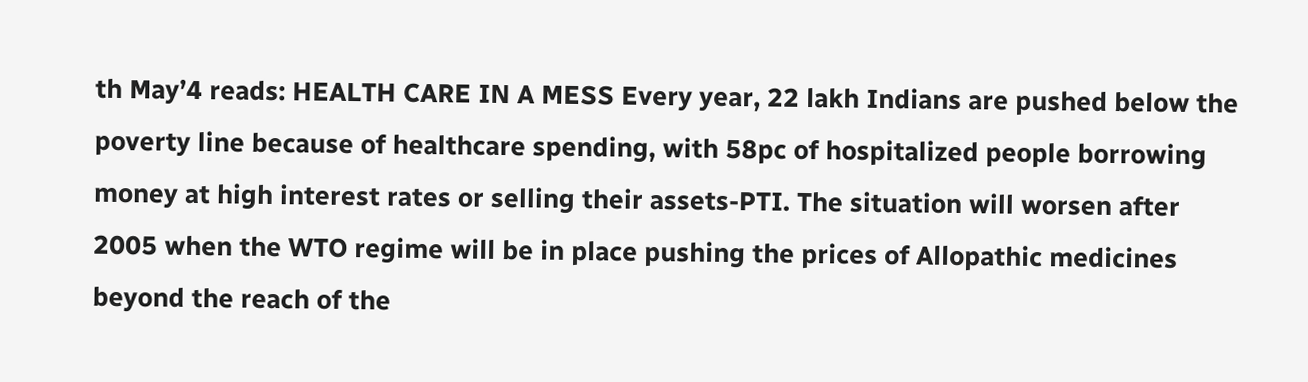th May’4 reads: HEALTH CARE IN A MESS Every year, 22 lakh Indians are pushed below the poverty line because of healthcare spending, with 58pc of hospitalized people borrowing money at high interest rates or selling their assets-PTI. The situation will worsen after 2005 when the WTO regime will be in place pushing the prices of Allopathic medicines beyond the reach of the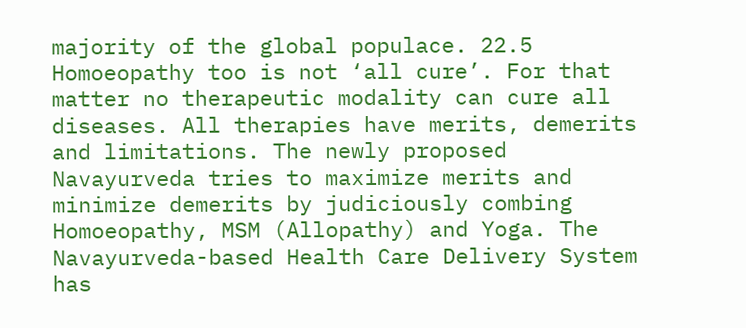majority of the global populace. 22.5 Homoeopathy too is not ‘all cure’. For that matter no therapeutic modality can cure all diseases. All therapies have merits, demerits and limitations. The newly proposed Navayurveda tries to maximize merits and minimize demerits by judiciously combing Homoeopathy, MSM (Allopathy) and Yoga. The Navayurveda-based Health Care Delivery System has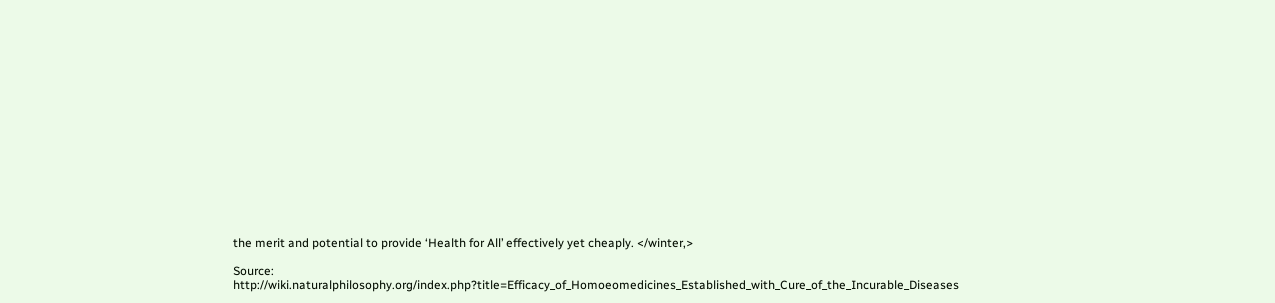the merit and potential to provide ‘Health for All’ effectively yet cheaply. </winter,>

Source: http://wiki.naturalphilosophy.org/index.php?title=Efficacy_of_Homoeomedicines_Established_with_Cure_of_the_Incurable_Diseases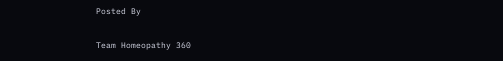Posted By

Team Homeopathy 360